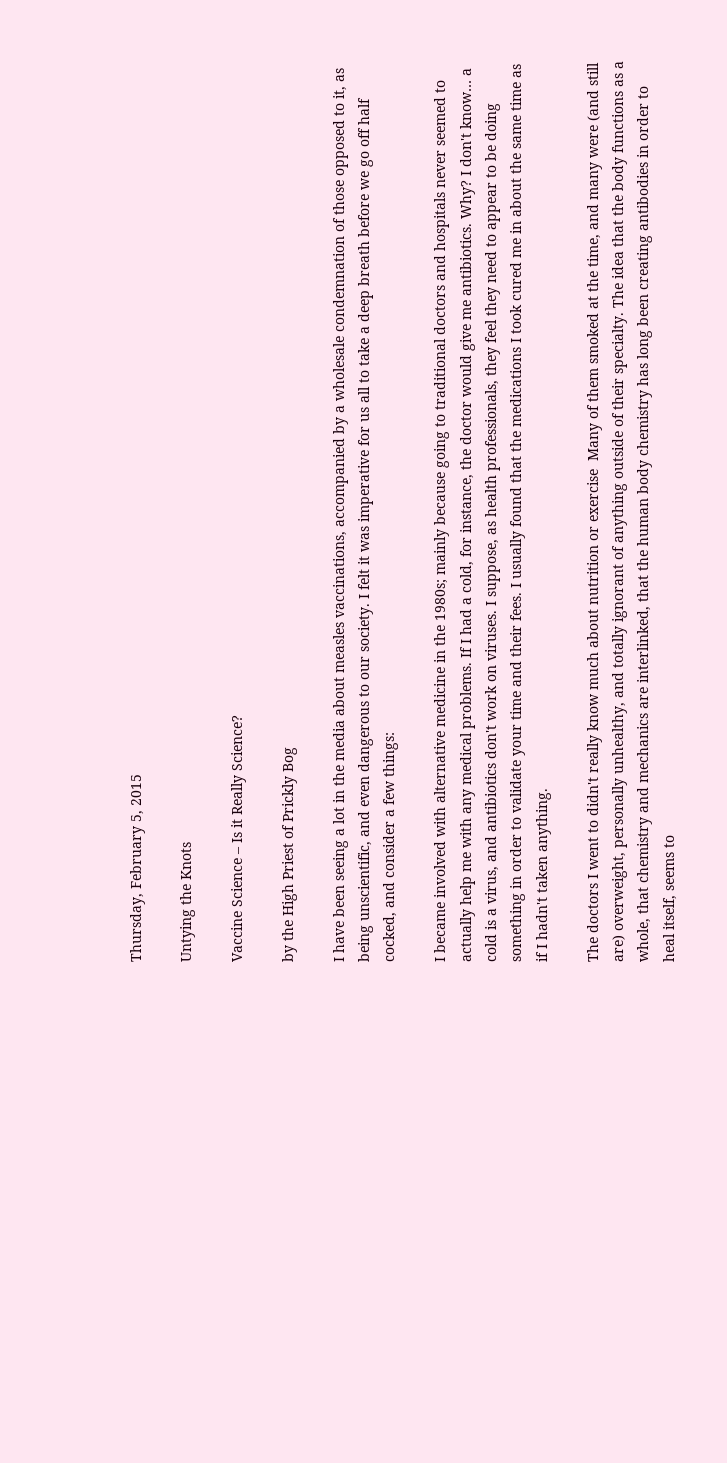Thursday, February 5, 2015

Untying the Knots

Vaccine Science – Is it Really Science?

by the High Priest of Prickly Bog

I have been seeing a lot in the media about measles vaccinations, accompanied by a wholesale condemnation of those opposed to it, as being unscientific, and even dangerous to our society. I felt it was imperative for us all to take a deep breath before we go off half cocked, and consider a few things:

I became involved with alternative medicine in the 1980s; mainly because going to traditional doctors and hospitals never seemed to actually help me with any medical problems. If I had a cold, for instance, the doctor would give me antibiotics. Why? I don't know… a cold is a virus, and antibiotics don't work on viruses. I suppose, as health professionals, they feel they need to appear to be doing something in order to validate your time and their fees. I usually found that the medications I took cured me in about the same time as if I hadn't taken anything.

The doctors I went to didn't really know much about nutrition or exercise  Many of them smoked at the time, and many were (and still are) overweight, personally unhealthy, and totally ignorant of anything outside of their specialty. The idea that the body functions as a whole, that chemistry and mechanics are interlinked, that the human body chemistry has long been creating antibodies in order to heal itself, seems to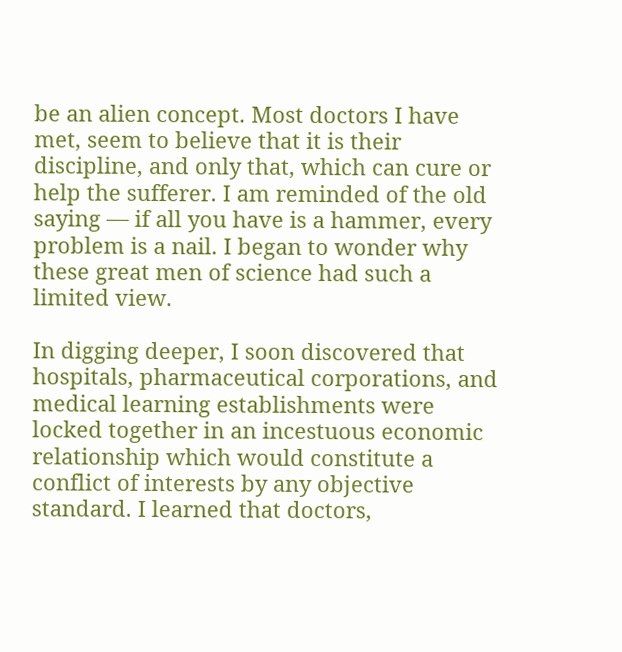be an alien concept. Most doctors I have met, seem to believe that it is their discipline, and only that, which can cure or help the sufferer. I am reminded of the old saying — if all you have is a hammer, every problem is a nail. I began to wonder why these great men of science had such a limited view.

In digging deeper, I soon discovered that hospitals, pharmaceutical corporations, and medical learning establishments were locked together in an incestuous economic relationship which would constitute a conflict of interests by any objective standard. I learned that doctors,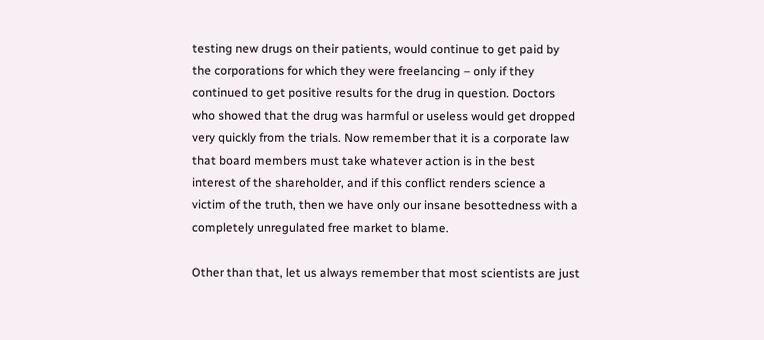testing new drugs on their patients, would continue to get paid by the corporations for which they were freelancing – only if they continued to get positive results for the drug in question. Doctors who showed that the drug was harmful or useless would get dropped very quickly from the trials. Now remember that it is a corporate law that board members must take whatever action is in the best interest of the shareholder, and if this conflict renders science a victim of the truth, then we have only our insane besottedness with a completely unregulated free market to blame.

Other than that, let us always remember that most scientists are just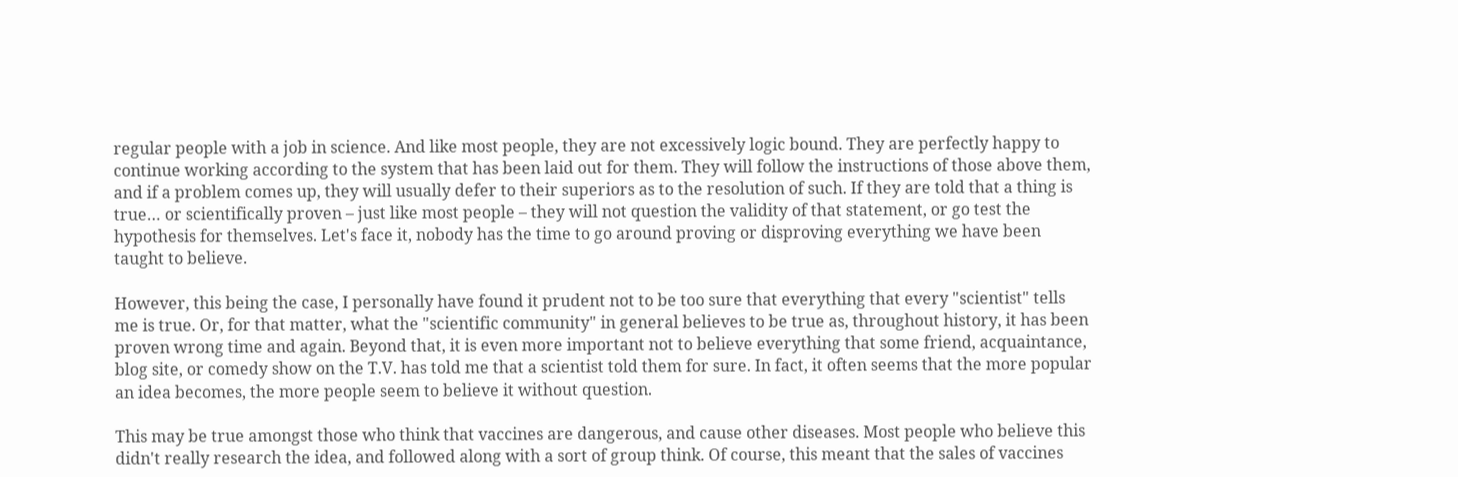regular people with a job in science. And like most people, they are not excessively logic bound. They are perfectly happy to continue working according to the system that has been laid out for them. They will follow the instructions of those above them, and if a problem comes up, they will usually defer to their superiors as to the resolution of such. If they are told that a thing is true… or scientifically proven – just like most people – they will not question the validity of that statement, or go test the hypothesis for themselves. Let's face it, nobody has the time to go around proving or disproving everything we have been taught to believe.

However, this being the case, I personally have found it prudent not to be too sure that everything that every "scientist" tells me is true. Or, for that matter, what the "scientific community" in general believes to be true as, throughout history, it has been proven wrong time and again. Beyond that, it is even more important not to believe everything that some friend, acquaintance, blog site, or comedy show on the T.V. has told me that a scientist told them for sure. In fact, it often seems that the more popular an idea becomes, the more people seem to believe it without question.

This may be true amongst those who think that vaccines are dangerous, and cause other diseases. Most people who believe this didn't really research the idea, and followed along with a sort of group think. Of course, this meant that the sales of vaccines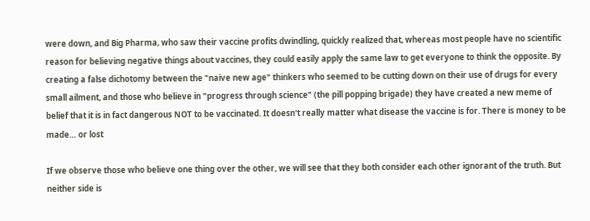were down, and Big Pharma, who saw their vaccine profits dwindling, quickly realized that, whereas most people have no scientific reason for believing negative things about vaccines, they could easily apply the same law to get everyone to think the opposite. By creating a false dichotomy between the "naive new age" thinkers who seemed to be cutting down on their use of drugs for every small ailment, and those who believe in "progress through science" (the pill popping brigade) they have created a new meme of belief that it is in fact dangerous NOT to be vaccinated. It doesn't really matter what disease the vaccine is for. There is money to be made… or lost

If we observe those who believe one thing over the other, we will see that they both consider each other ignorant of the truth. But neither side is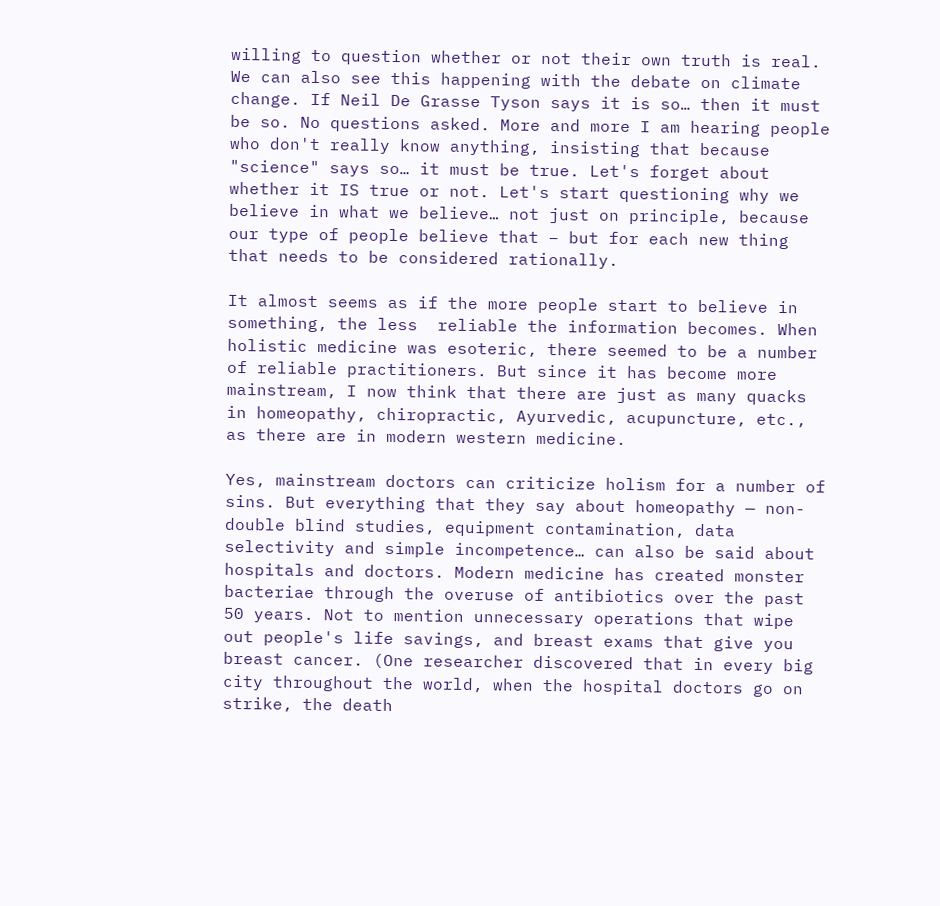willing to question whether or not their own truth is real. We can also see this happening with the debate on climate change. If Neil De Grasse Tyson says it is so… then it must be so. No questions asked. More and more I am hearing people who don't really know anything, insisting that because "science" says so… it must be true. Let's forget about whether it IS true or not. Let's start questioning why we believe in what we believe… not just on principle, because our type of people believe that – but for each new thing that needs to be considered rationally.

It almost seems as if the more people start to believe in something, the less  reliable the information becomes. When holistic medicine was esoteric, there seemed to be a number of reliable practitioners. But since it has become more mainstream, I now think that there are just as many quacks in homeopathy, chiropractic, Ayurvedic, acupuncture, etc., as there are in modern western medicine.

Yes, mainstream doctors can criticize holism for a number of sins. But everything that they say about homeopathy — non-double blind studies, equipment contamination, data selectivity and simple incompetence… can also be said about hospitals and doctors. Modern medicine has created monster bacteriae through the overuse of antibiotics over the past 50 years. Not to mention unnecessary operations that wipe out people's life savings, and breast exams that give you breast cancer. (One researcher discovered that in every big city throughout the world, when the hospital doctors go on strike, the death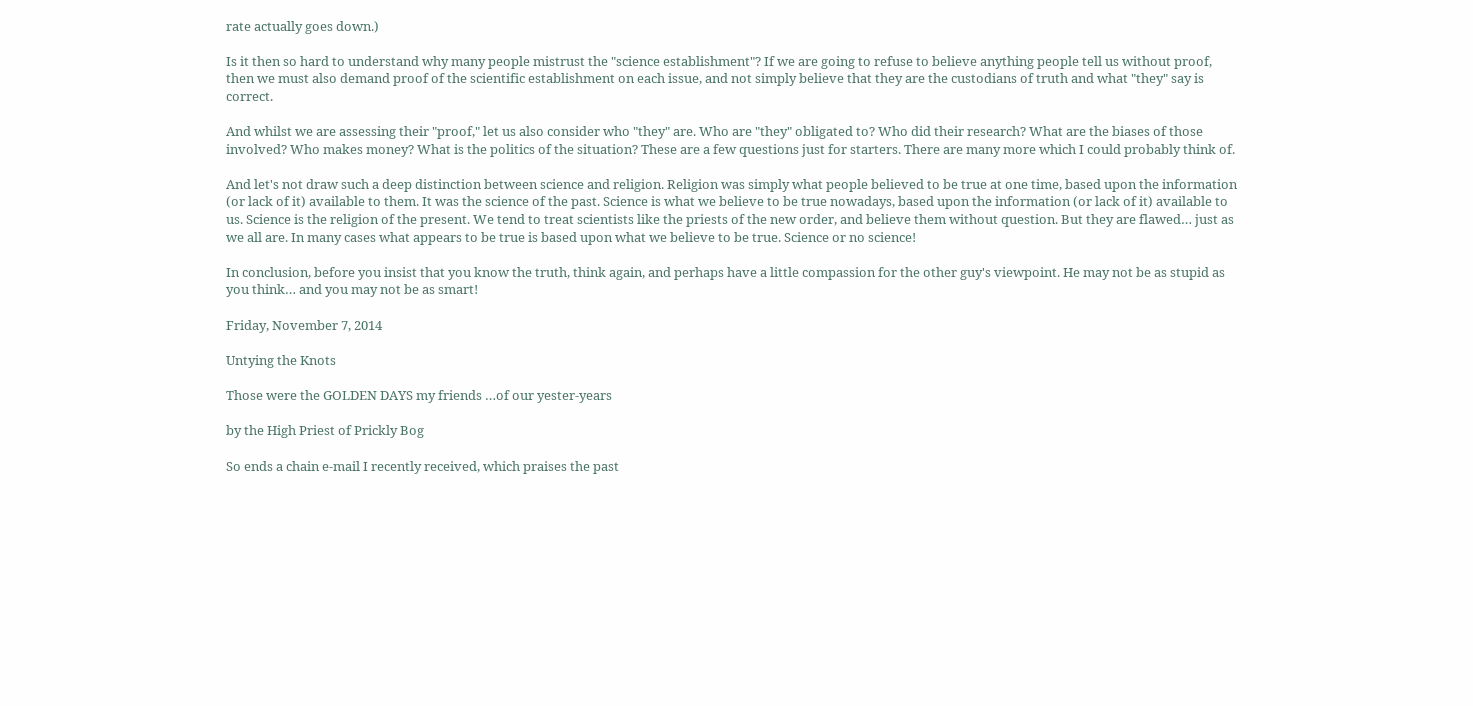rate actually goes down.)

Is it then so hard to understand why many people mistrust the "science establishment"? If we are going to refuse to believe anything people tell us without proof, then we must also demand proof of the scientific establishment on each issue, and not simply believe that they are the custodians of truth and what "they" say is correct.

And whilst we are assessing their "proof," let us also consider who "they" are. Who are "they" obligated to? Who did their research? What are the biases of those involved? Who makes money? What is the politics of the situation? These are a few questions just for starters. There are many more which I could probably think of.

And let's not draw such a deep distinction between science and religion. Religion was simply what people believed to be true at one time, based upon the information (or lack of it) available to them. It was the science of the past. Science is what we believe to be true nowadays, based upon the information (or lack of it) available to us. Science is the religion of the present. We tend to treat scientists like the priests of the new order, and believe them without question. But they are flawed… just as we all are. In many cases what appears to be true is based upon what we believe to be true. Science or no science!

In conclusion, before you insist that you know the truth, think again, and perhaps have a little compassion for the other guy's viewpoint. He may not be as stupid as you think… and you may not be as smart!

Friday, November 7, 2014

Untying the Knots

Those were the GOLDEN DAYS my friends …of our yester-years

by the High Priest of Prickly Bog

So ends a chain e-mail I recently received, which praises the past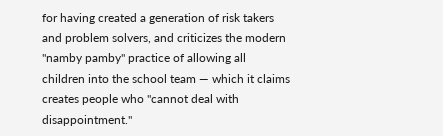for having created a generation of risk takers and problem solvers, and criticizes the modern "namby pamby" practice of allowing all children into the school team — which it claims creates people who "cannot deal with disappointment."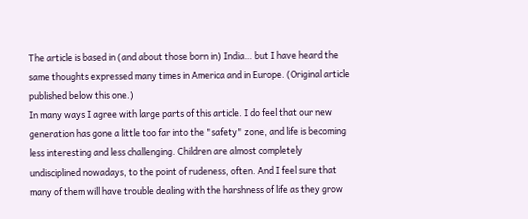The article is based in (and about those born in) India… but I have heard the same thoughts expressed many times in America and in Europe. (Original article published below this one.)
In many ways I agree with large parts of this article. I do feel that our new generation has gone a little too far into the "safety" zone, and life is becoming less interesting and less challenging. Children are almost completely undisciplined nowadays, to the point of rudeness, often. And I feel sure that many of them will have trouble dealing with the harshness of life as they grow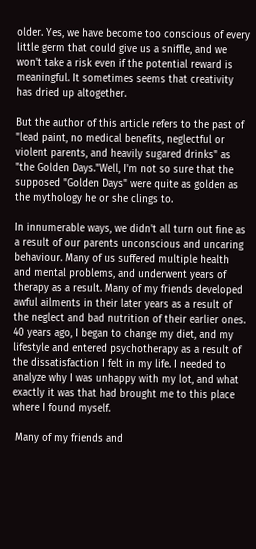older. Yes, we have become too conscious of every little germ that could give us a sniffle, and we won't take a risk even if the potential reward is meaningful. It sometimes seems that creativity has dried up altogether.

But the author of this article refers to the past of "lead paint, no medical benefits, neglectful or violent parents, and heavily sugared drinks" as "the Golden Days."Well, I'm not so sure that the supposed "Golden Days" were quite as golden as the mythology he or she clings to.

In innumerable ways, we didn't all turn out fine as a result of our parents unconscious and uncaring behaviour. Many of us suffered multiple health and mental problems, and underwent years of therapy as a result. Many of my friends developed awful ailments in their later years as a result of the neglect and bad nutrition of their earlier ones.
40 years ago, I began to change my diet, and my lifestyle and entered psychotherapy as a result of the dissatisfaction I felt in my life. I needed to analyze why I was unhappy with my lot, and what exactly it was that had brought me to this place where I found myself.

 Many of my friends and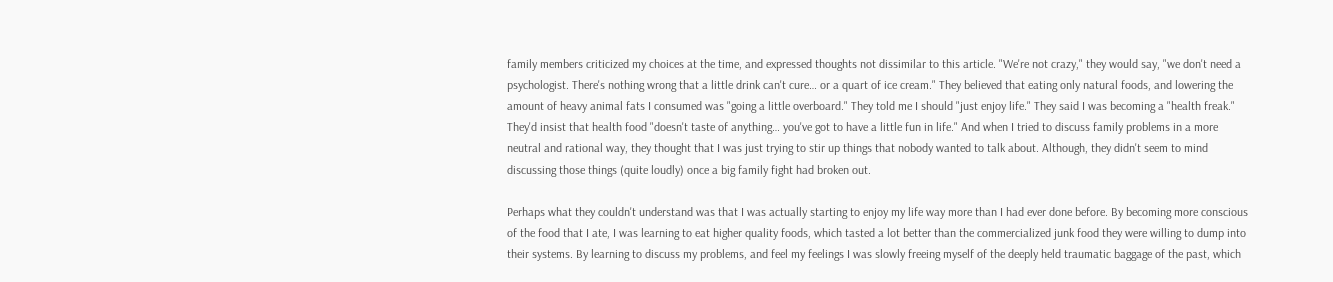family members criticized my choices at the time, and expressed thoughts not dissimilar to this article. "We're not crazy," they would say, "we don't need a psychologist. There's nothing wrong that a little drink can't cure… or a quart of ice cream." They believed that eating only natural foods, and lowering the amount of heavy animal fats I consumed was "going a little overboard." They told me I should "just enjoy life." They said I was becoming a "health freak." They'd insist that health food "doesn't taste of anything… you've got to have a little fun in life." And when I tried to discuss family problems in a more neutral and rational way, they thought that I was just trying to stir up things that nobody wanted to talk about. Although, they didn't seem to mind discussing those things (quite loudly) once a big family fight had broken out.

Perhaps what they couldn't understand was that I was actually starting to enjoy my life way more than I had ever done before. By becoming more conscious of the food that I ate, I was learning to eat higher quality foods, which tasted a lot better than the commercialized junk food they were willing to dump into their systems. By learning to discuss my problems, and feel my feelings I was slowly freeing myself of the deeply held traumatic baggage of the past, which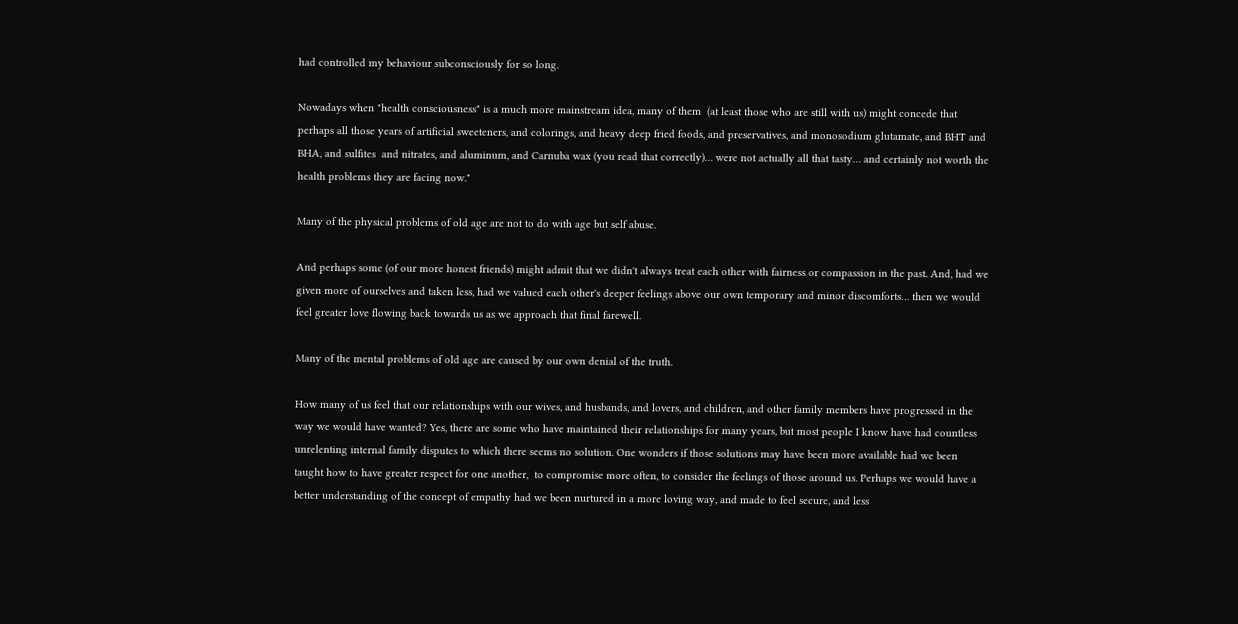had controlled my behaviour subconsciously for so long.

Nowadays when "health consciousness" is a much more mainstream idea, many of them  (at least those who are still with us) might concede that perhaps all those years of artificial sweeteners, and colorings, and heavy deep fried foods, and preservatives, and monosodium glutamate, and BHT and BHA, and sulfites  and nitrates, and aluminum, and Carnuba wax (you read that correctly)… were not actually all that tasty… and certainly not worth the health problems they are facing now."

Many of the physical problems of old age are not to do with age but self abuse.

And perhaps some (of our more honest friends) might admit that we didn't always treat each other with fairness or compassion in the past. And, had we given more of ourselves and taken less, had we valued each other's deeper feelings above our own temporary and minor discomforts… then we would feel greater love flowing back towards us as we approach that final farewell.

Many of the mental problems of old age are caused by our own denial of the truth.

How many of us feel that our relationships with our wives, and husbands, and lovers, and children, and other family members have progressed in the way we would have wanted? Yes, there are some who have maintained their relationships for many years, but most people I know have had countless unrelenting internal family disputes to which there seems no solution. One wonders if those solutions may have been more available had we been taught how to have greater respect for one another,  to compromise more often, to consider the feelings of those around us. Perhaps we would have a better understanding of the concept of empathy had we been nurtured in a more loving way, and made to feel secure, and less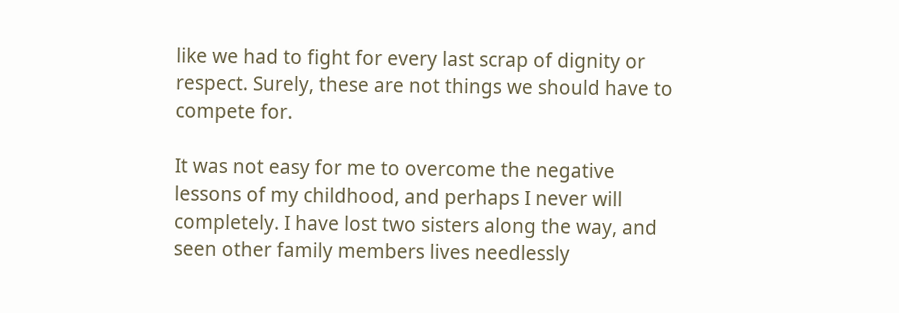like we had to fight for every last scrap of dignity or respect. Surely, these are not things we should have to compete for.

It was not easy for me to overcome the negative lessons of my childhood, and perhaps I never will completely. I have lost two sisters along the way, and seen other family members lives needlessly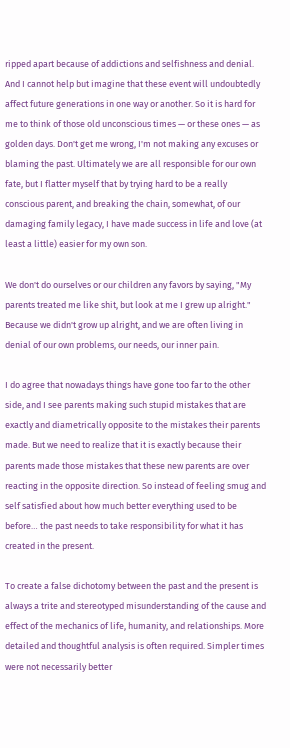ripped apart because of addictions and selfishness and denial. And I cannot help but imagine that these event will undoubtedly affect future generations in one way or another. So it is hard for me to think of those old unconscious times — or these ones — as golden days. Don't get me wrong, I'm not making any excuses or blaming the past. Ultimately we are all responsible for our own fate, but I flatter myself that by trying hard to be a really conscious parent, and breaking the chain, somewhat, of our damaging family legacy, I have made success in life and love (at least a little) easier for my own son.

We don't do ourselves or our children any favors by saying, "My parents treated me like shit, but look at me I grew up alright." Because we didn't grow up alright, and we are often living in denial of our own problems, our needs, our inner pain.

I do agree that nowadays things have gone too far to the other side, and I see parents making such stupid mistakes that are exactly and diametrically opposite to the mistakes their parents made. But we need to realize that it is exactly because their parents made those mistakes that these new parents are over reacting in the opposite direction. So instead of feeling smug and self satisfied about how much better everything used to be before… the past needs to take responsibility for what it has created in the present.

To create a false dichotomy between the past and the present is always a trite and stereotyped misunderstanding of the cause and effect of the mechanics of life, humanity, and relationships. More detailed and thoughtful analysis is often required. Simpler times were not necessarily better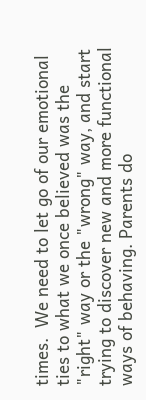times.  We need to let go of our emotional ties to what we once believed was the "right" way or the "wrong" way, and start trying to discover new and more functional ways of behaving. Parents do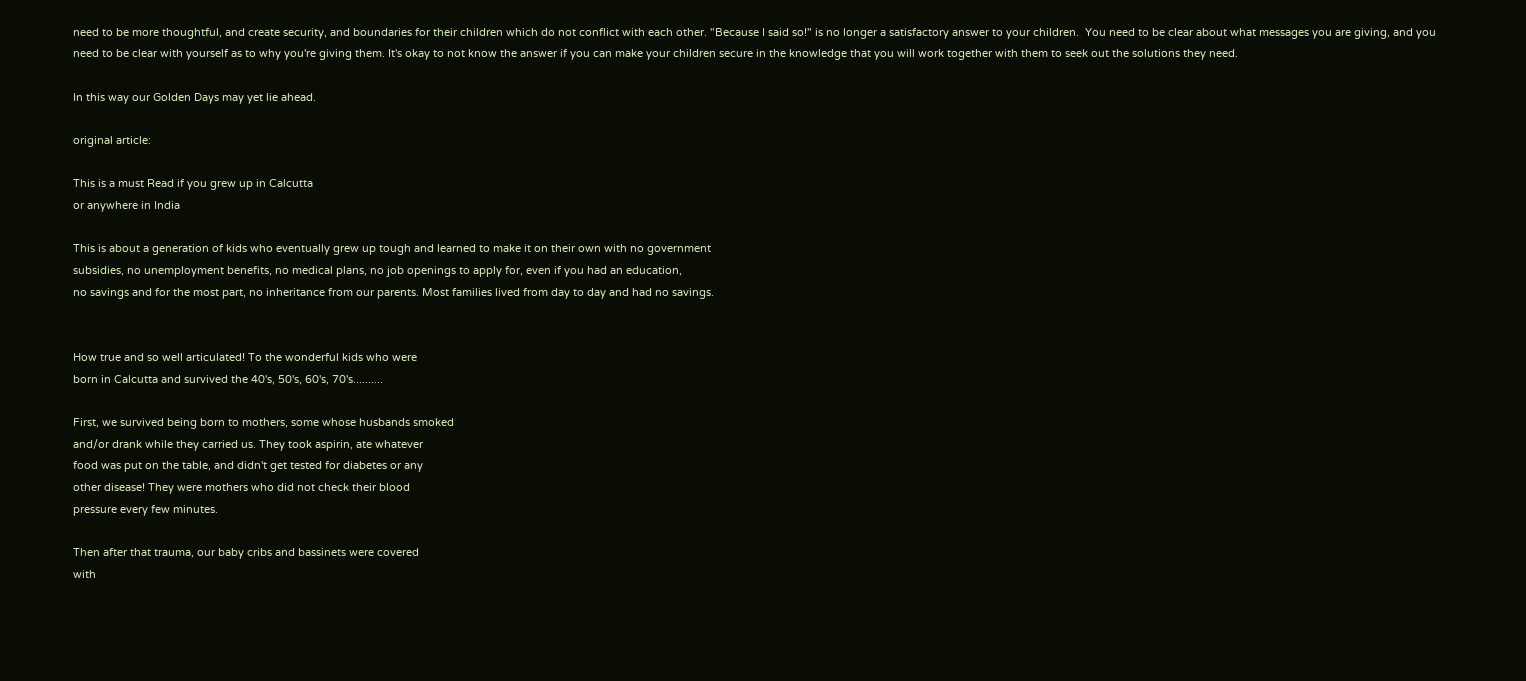need to be more thoughtful, and create security, and boundaries for their children which do not conflict with each other. "Because I said so!" is no longer a satisfactory answer to your children.  You need to be clear about what messages you are giving, and you need to be clear with yourself as to why you're giving them. It's okay to not know the answer if you can make your children secure in the knowledge that you will work together with them to seek out the solutions they need.

In this way our Golden Days may yet lie ahead.

original article:

This is a must Read if you grew up in Calcutta
or anywhere in India

This is about a generation of kids who eventually grew up tough and learned to make it on their own with no government
subsidies, no unemployment benefits, no medical plans, no job openings to apply for, even if you had an education,
no savings and for the most part, no inheritance from our parents. Most families lived from day to day and had no savings.


How true and so well articulated! To the wonderful kids who were
born in Calcutta and survived the 40's, 50's, 60's, 70's..........

First, we survived being born to mothers, some whose husbands smoked
and/or drank while they carried us. They took aspirin, ate whatever
food was put on the table, and didn't get tested for diabetes or any
other disease! They were mothers who did not check their blood
pressure every few minutes.

Then after that trauma, our baby cribs and bassinets were covered
with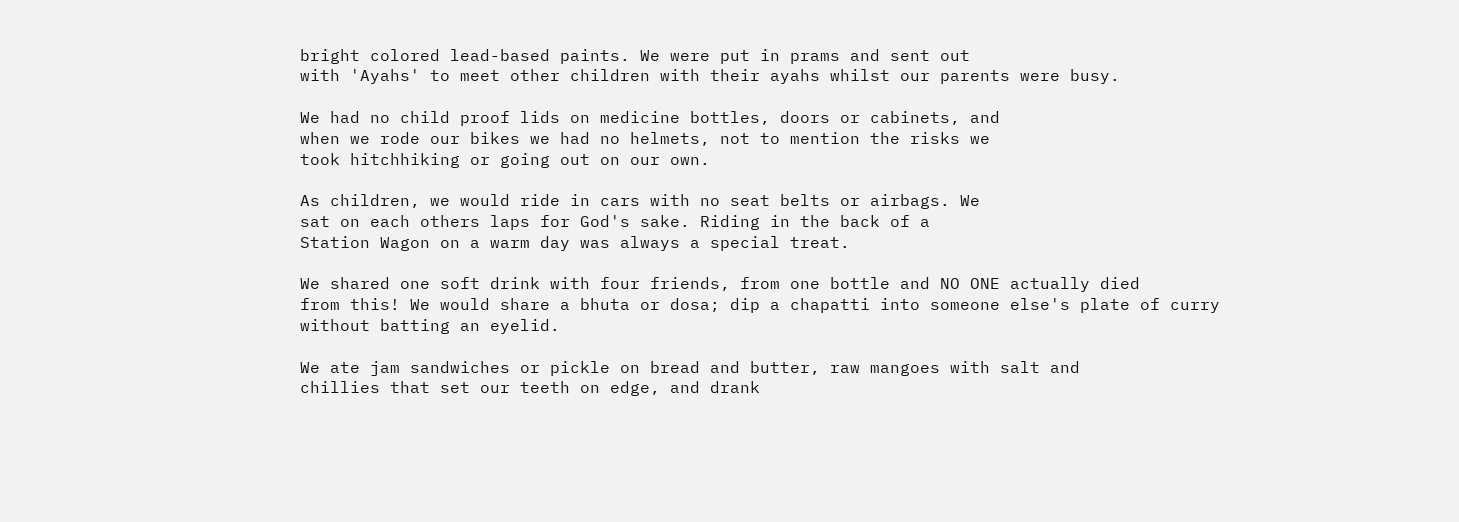bright colored lead-based paints. We were put in prams and sent out
with 'Ayahs' to meet other children with their ayahs whilst our parents were busy.

We had no child proof lids on medicine bottles, doors or cabinets, and
when we rode our bikes we had no helmets, not to mention the risks we
took hitchhiking or going out on our own.

As children, we would ride in cars with no seat belts or airbags. We
sat on each others laps for God's sake. Riding in the back of a
Station Wagon on a warm day was always a special treat.

We shared one soft drink with four friends, from one bottle and NO ONE actually died
from this! We would share a bhuta or dosa; dip a chapatti into someone else's plate of curry
without batting an eyelid.

We ate jam sandwiches or pickle on bread and butter, raw mangoes with salt and
chillies that set our teeth on edge, and drank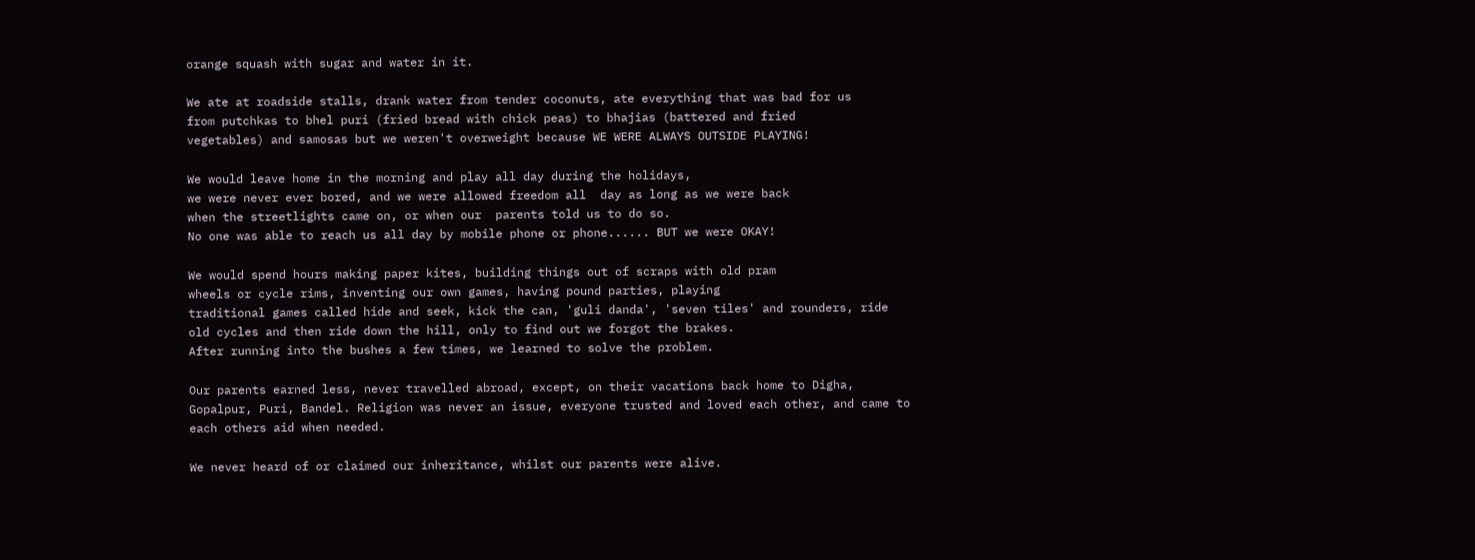orange squash with sugar and water in it.

We ate at roadside stalls, drank water from tender coconuts, ate everything that was bad for us
from putchkas to bhel puri (fried bread with chick peas) to bhajias (battered and fried
vegetables) and samosas but we weren't overweight because WE WERE ALWAYS OUTSIDE PLAYING!

We would leave home in the morning and play all day during the holidays,
we were never ever bored, and we were allowed freedom all  day as long as we were back
when the streetlights came on, or when our  parents told us to do so.
No one was able to reach us all day by mobile phone or phone...... BUT we were OKAY!

We would spend hours making paper kites, building things out of scraps with old pram
wheels or cycle rims, inventing our own games, having pound parties, playing
traditional games called hide and seek, kick the can, 'guli danda', 'seven tiles' and rounders, ride
old cycles and then ride down the hill, only to find out we forgot the brakes.
After running into the bushes a few times, we learned to solve the problem.

Our parents earned less, never travelled abroad, except, on their vacations back home to Digha,
Gopalpur, Puri, Bandel. Religion was never an issue, everyone trusted and loved each other, and came to
each others aid when needed.

We never heard of or claimed our inheritance, whilst our parents were alive.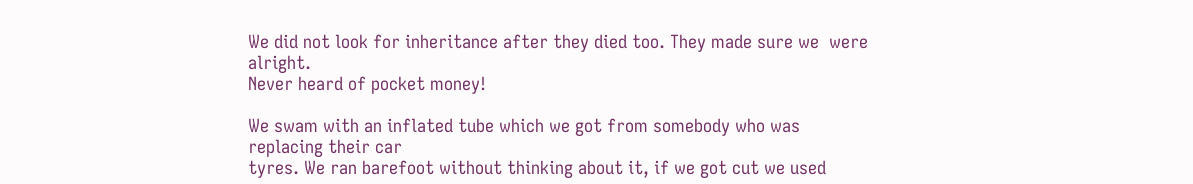We did not look for inheritance after they died too. They made sure we  were alright.
Never heard of pocket money!

We swam with an inflated tube which we got from somebody who was replacing their car
tyres. We ran barefoot without thinking about it, if we got cut we used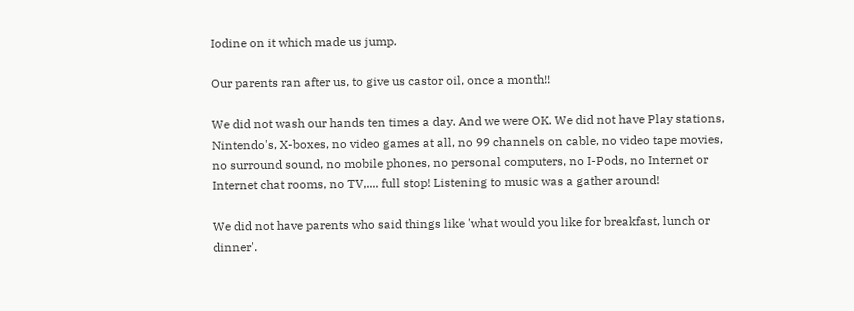Iodine on it which made us jump.

Our parents ran after us, to give us castor oil, once a month!!

We did not wash our hands ten times a day. And we were OK. We did not have Play stations,
Nintendo's, X-boxes, no video games at all, no 99 channels on cable, no video tape movies,
no surround sound, no mobile phones, no personal computers, no I-Pods, no Internet or
Internet chat rooms, no TV,.... full stop! Listening to music was a gather around!

We did not have parents who said things like 'what would you like for breakfast, lunch or dinner'.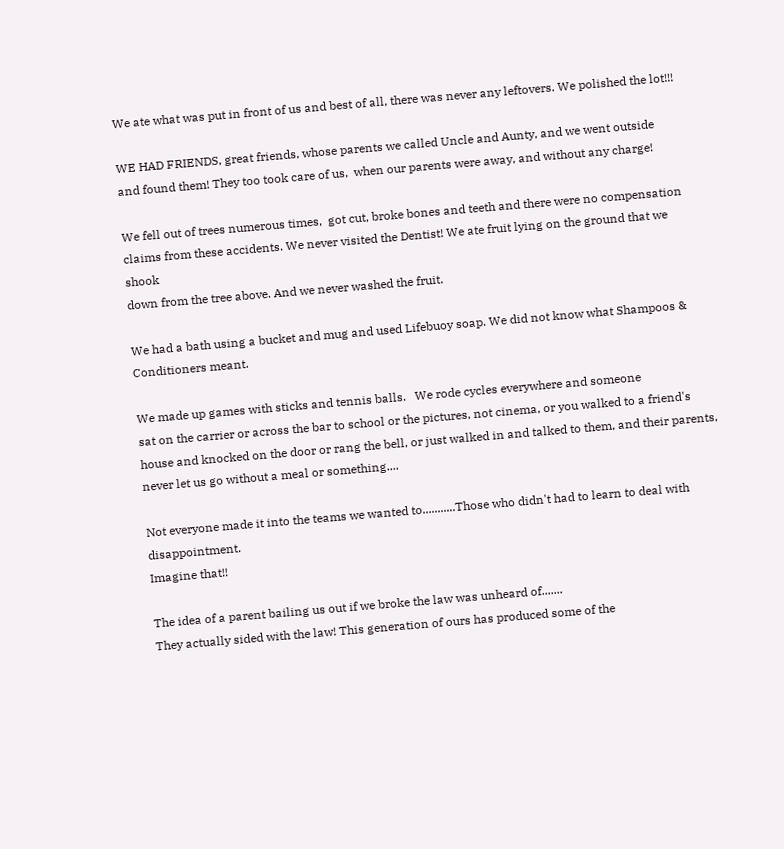We ate what was put in front of us and best of all, there was never any leftovers. We polished the lot!!!

WE HAD FRIENDS, great friends, whose parents we called Uncle and Aunty, and we went outside
and found them! They too took care of us,  when our parents were away, and without any charge!

We fell out of trees numerous times,  got cut, broke bones and teeth and there were no compensation
claims from these accidents. We never visited the Dentist! We ate fruit lying on the ground that we shook
down from the tree above. And we never washed the fruit.

We had a bath using a bucket and mug and used Lifebuoy soap. We did not know what Shampoos &
Conditioners meant.

We made up games with sticks and tennis balls.   We rode cycles everywhere and someone
sat on the carrier or across the bar to school or the pictures, not cinema, or you walked to a friend's
house and knocked on the door or rang the bell, or just walked in and talked to them, and their parents,
never let us go without a meal or something....

Not everyone made it into the teams we wanted to...........Those who didn't had to learn to deal with disappointment.
Imagine that!!

The idea of a parent bailing us out if we broke the law was unheard of.......
They actually sided with the law! This generation of ours has produced some of the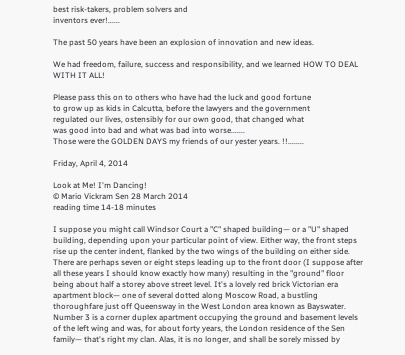best risk-takers, problem solvers and
inventors ever!......

The past 50 years have been an explosion of innovation and new ideas.

We had freedom, failure, success and responsibility, and we learned HOW TO DEAL WITH IT ALL!

Please pass this on to others who have had the luck and good fortune
to grow up as kids in Calcutta, before the lawyers and the government
regulated our lives, ostensibly for our own good, that changed what
was good into bad and what was bad into worse.......
Those were the GOLDEN DAYS my friends of our yester years. !!........

Friday, April 4, 2014

Look at Me! I'm Dancing!
© Mario Vickram Sen 28 March 2014
reading time 14-18 minutes

I suppose you might call Windsor Court a "C" shaped building— or a "U" shaped building, depending upon your particular point of view. Either way, the front steps rise up the center indent, flanked by the two wings of the building on either side. There are perhaps seven or eight steps leading up to the front door (I suppose after all these years I should know exactly how many) resulting in the "ground" floor being about half a storey above street level. It's a lovely red brick Victorian era apartment block— one of several dotted along Moscow Road, a bustling thoroughfare just off Queensway in the West London area known as Bayswater. Number 3 is a corner duplex apartment occupying the ground and basement levels of the left wing and was, for about forty years, the London residence of the Sen family— that's right my clan. Alas, it is no longer, and shall be sorely missed by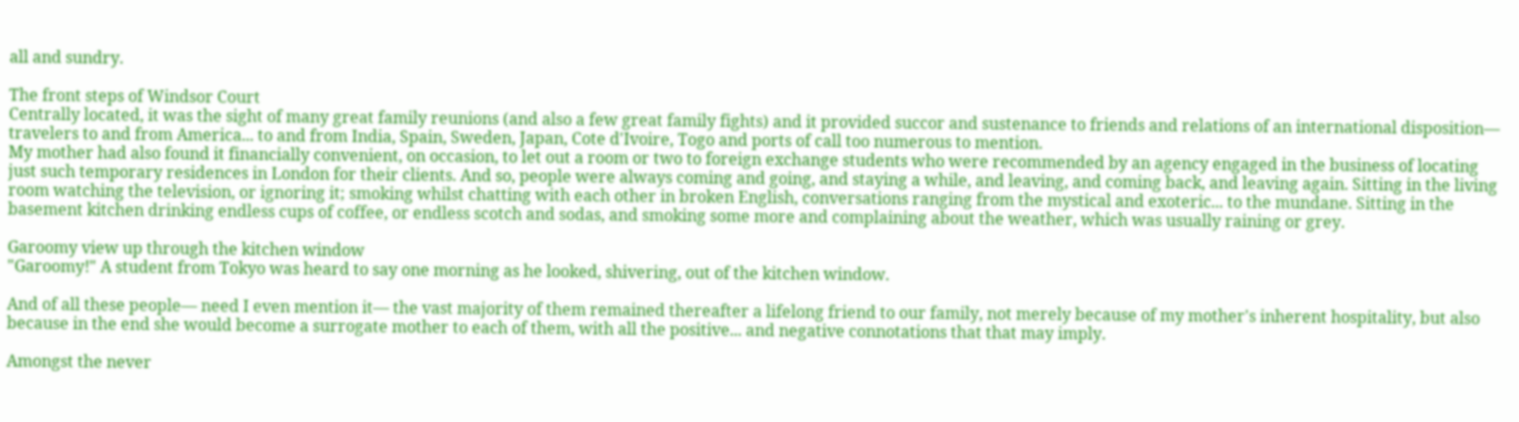all and sundry.

The front steps of Windsor Court
Centrally located, it was the sight of many great family reunions (and also a few great family fights) and it provided succor and sustenance to friends and relations of an international disposition— travelers to and from America... to and from India, Spain, Sweden, Japan, Cote d'Ivoire, Togo and ports of call too numerous to mention.
My mother had also found it financially convenient, on occasion, to let out a room or two to foreign exchange students who were recommended by an agency engaged in the business of locating just such temporary residences in London for their clients. And so, people were always coming and going, and staying a while, and leaving, and coming back, and leaving again. Sitting in the living room watching the television, or ignoring it; smoking whilst chatting with each other in broken English, conversations ranging from the mystical and exoteric... to the mundane. Sitting in the basement kitchen drinking endless cups of coffee, or endless scotch and sodas, and smoking some more and complaining about the weather, which was usually raining or grey.

Garoomy view up through the kitchen window
"Garoomy!" A student from Tokyo was heard to say one morning as he looked, shivering, out of the kitchen window.

And of all these people— need I even mention it— the vast majority of them remained thereafter a lifelong friend to our family, not merely because of my mother's inherent hospitality, but also because in the end she would become a surrogate mother to each of them, with all the positive... and negative connotations that that may imply.

Amongst the never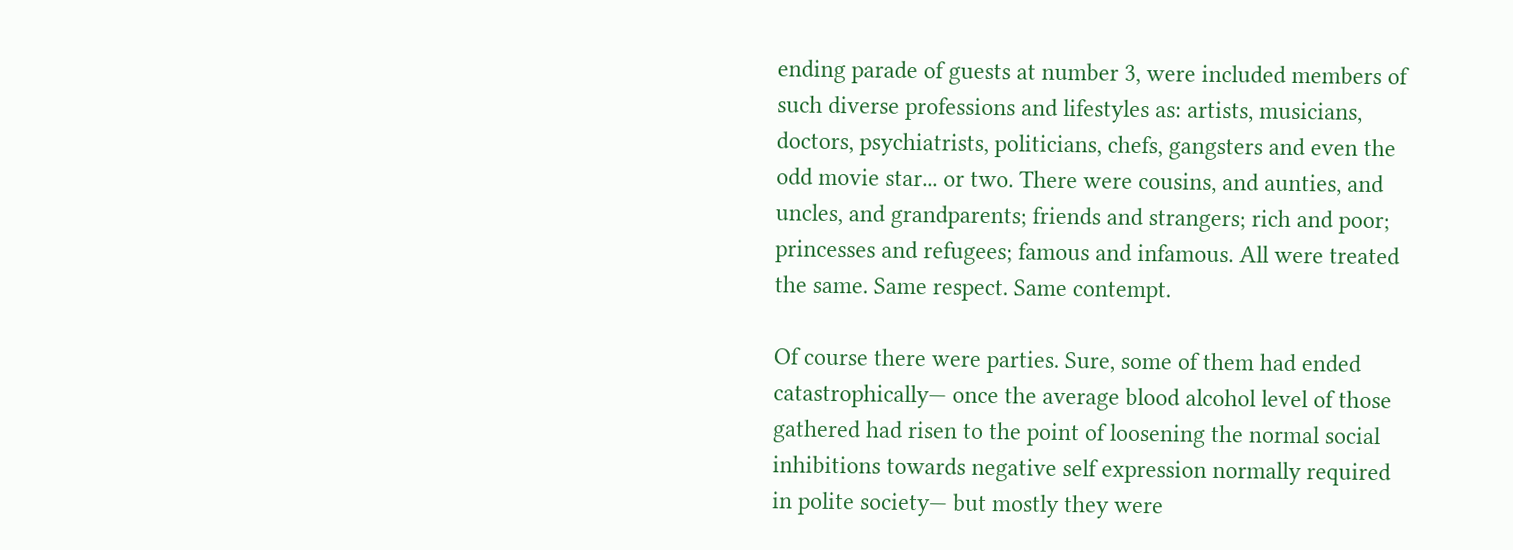ending parade of guests at number 3, were included members of such diverse professions and lifestyles as: artists, musicians, doctors, psychiatrists, politicians, chefs, gangsters and even the odd movie star... or two. There were cousins, and aunties, and uncles, and grandparents; friends and strangers; rich and poor; princesses and refugees; famous and infamous. All were treated the same. Same respect. Same contempt.

Of course there were parties. Sure, some of them had ended catastrophically— once the average blood alcohol level of those gathered had risen to the point of loosening the normal social inhibitions towards negative self expression normally required in polite society— but mostly they were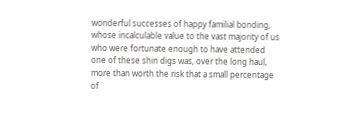wonderful successes of happy familial bonding, whose incalculable value to the vast majority of us who were fortunate enough to have attended one of these shin digs was, over the long haul, more than worth the risk that a small percentage of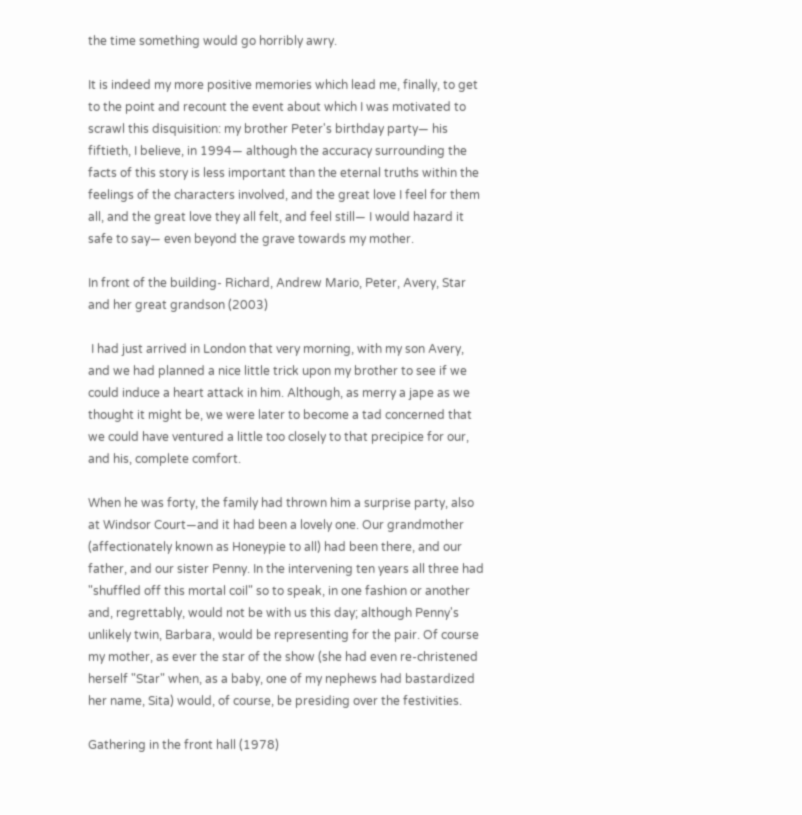the time something would go horribly awry.

It is indeed my more positive memories which lead me, finally, to get to the point and recount the event about which I was motivated to scrawl this disquisition: my brother Peter's birthday party— his fiftieth, I believe, in 1994— although the accuracy surrounding the facts of this story is less important than the eternal truths within the feelings of the characters involved, and the great love I feel for them all, and the great love they all felt, and feel still— I would hazard it safe to say— even beyond the grave towards my mother.

In front of the building- Richard, Andrew Mario, Peter, Avery, Star and her great grandson (2003)

 I had just arrived in London that very morning, with my son Avery, and we had planned a nice little trick upon my brother to see if we could induce a heart attack in him. Although, as merry a jape as we thought it might be, we were later to become a tad concerned that we could have ventured a little too closely to that precipice for our, and his, complete comfort.

When he was forty, the family had thrown him a surprise party, also at Windsor Court—and it had been a lovely one. Our grandmother (affectionately known as Honeypie to all) had been there, and our father, and our sister Penny. In the intervening ten years all three had "shuffled off this mortal coil" so to speak, in one fashion or another and, regrettably, would not be with us this day; although Penny's unlikely twin, Barbara, would be representing for the pair. Of course my mother, as ever the star of the show (she had even re-christened herself "Star" when, as a baby, one of my nephews had bastardized her name, Sita) would, of course, be presiding over the festivities.

Gathering in the front hall (1978)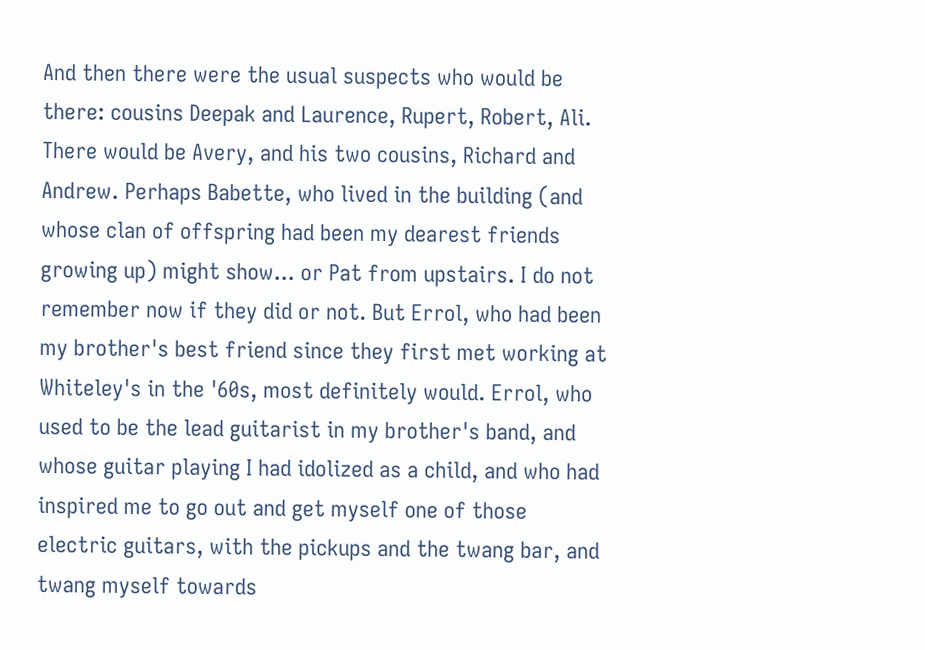And then there were the usual suspects who would be there: cousins Deepak and Laurence, Rupert, Robert, Ali. There would be Avery, and his two cousins, Richard and Andrew. Perhaps Babette, who lived in the building (and whose clan of offspring had been my dearest friends growing up) might show... or Pat from upstairs. I do not remember now if they did or not. But Errol, who had been my brother's best friend since they first met working at Whiteley's in the '60s, most definitely would. Errol, who used to be the lead guitarist in my brother's band, and whose guitar playing I had idolized as a child, and who had inspired me to go out and get myself one of those electric guitars, with the pickups and the twang bar, and twang myself towards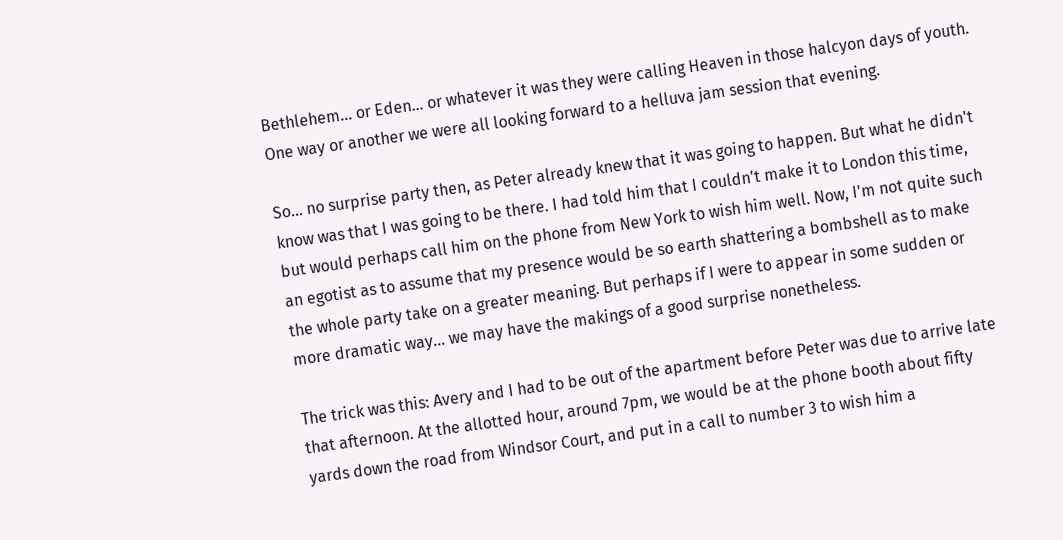Bethlehem... or Eden... or whatever it was they were calling Heaven in those halcyon days of youth. One way or another we were all looking forward to a helluva jam session that evening.

So... no surprise party then, as Peter already knew that it was going to happen. But what he didn't know was that I was going to be there. I had told him that I couldn't make it to London this time, but would perhaps call him on the phone from New York to wish him well. Now, I'm not quite such an egotist as to assume that my presence would be so earth shattering a bombshell as to make the whole party take on a greater meaning. But perhaps if I were to appear in some sudden or more dramatic way... we may have the makings of a good surprise nonetheless.

The trick was this: Avery and I had to be out of the apartment before Peter was due to arrive late that afternoon. At the allotted hour, around 7pm, we would be at the phone booth about fifty yards down the road from Windsor Court, and put in a call to number 3 to wish him a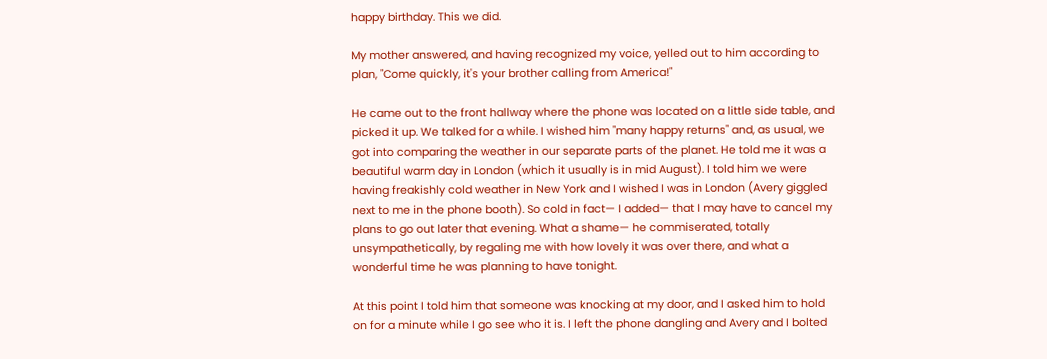happy birthday. This we did.

My mother answered, and having recognized my voice, yelled out to him according to plan, "Come quickly, it's your brother calling from America!"

He came out to the front hallway where the phone was located on a little side table, and picked it up. We talked for a while. I wished him "many happy returns" and, as usual, we got into comparing the weather in our separate parts of the planet. He told me it was a beautiful warm day in London (which it usually is in mid August). I told him we were having freakishly cold weather in New York and I wished I was in London (Avery giggled next to me in the phone booth). So cold in fact— I added— that I may have to cancel my plans to go out later that evening. What a shame— he commiserated, totally unsympathetically, by regaling me with how lovely it was over there, and what a wonderful time he was planning to have tonight.

At this point I told him that someone was knocking at my door, and I asked him to hold on for a minute while I go see who it is. I left the phone dangling and Avery and I bolted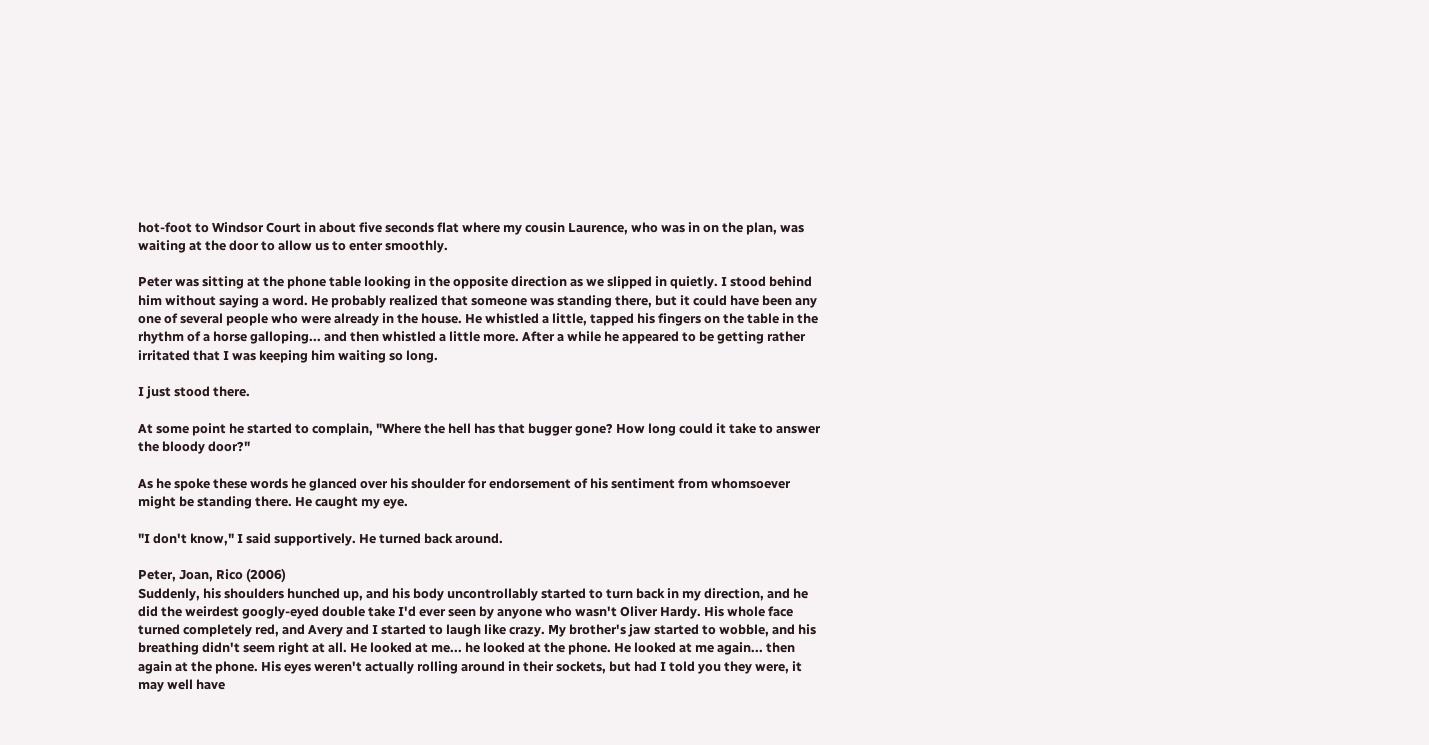hot-foot to Windsor Court in about five seconds flat where my cousin Laurence, who was in on the plan, was waiting at the door to allow us to enter smoothly.

Peter was sitting at the phone table looking in the opposite direction as we slipped in quietly. I stood behind him without saying a word. He probably realized that someone was standing there, but it could have been any one of several people who were already in the house. He whistled a little, tapped his fingers on the table in the rhythm of a horse galloping... and then whistled a little more. After a while he appeared to be getting rather irritated that I was keeping him waiting so long.

I just stood there.

At some point he started to complain, "Where the hell has that bugger gone? How long could it take to answer the bloody door?"

As he spoke these words he glanced over his shoulder for endorsement of his sentiment from whomsoever might be standing there. He caught my eye.

"I don't know," I said supportively. He turned back around.

Peter, Joan, Rico (2006)
Suddenly, his shoulders hunched up, and his body uncontrollably started to turn back in my direction, and he did the weirdest googly-eyed double take I'd ever seen by anyone who wasn't Oliver Hardy. His whole face turned completely red, and Avery and I started to laugh like crazy. My brother's jaw started to wobble, and his breathing didn't seem right at all. He looked at me... he looked at the phone. He looked at me again... then again at the phone. His eyes weren't actually rolling around in their sockets, but had I told you they were, it may well have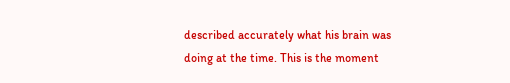described accurately what his brain was doing at the time. This is the moment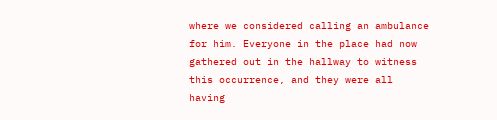where we considered calling an ambulance for him. Everyone in the place had now gathered out in the hallway to witness this occurrence, and they were all having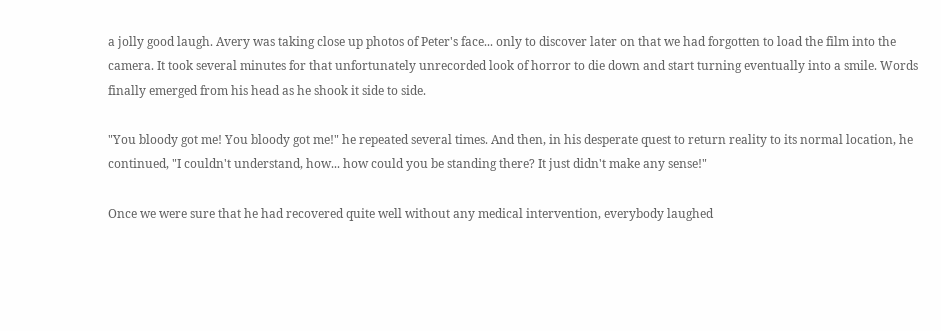a jolly good laugh. Avery was taking close up photos of Peter's face... only to discover later on that we had forgotten to load the film into the camera. It took several minutes for that unfortunately unrecorded look of horror to die down and start turning eventually into a smile. Words finally emerged from his head as he shook it side to side.

"You bloody got me! You bloody got me!" he repeated several times. And then, in his desperate quest to return reality to its normal location, he continued, "I couldn't understand, how... how could you be standing there? It just didn't make any sense!"

Once we were sure that he had recovered quite well without any medical intervention, everybody laughed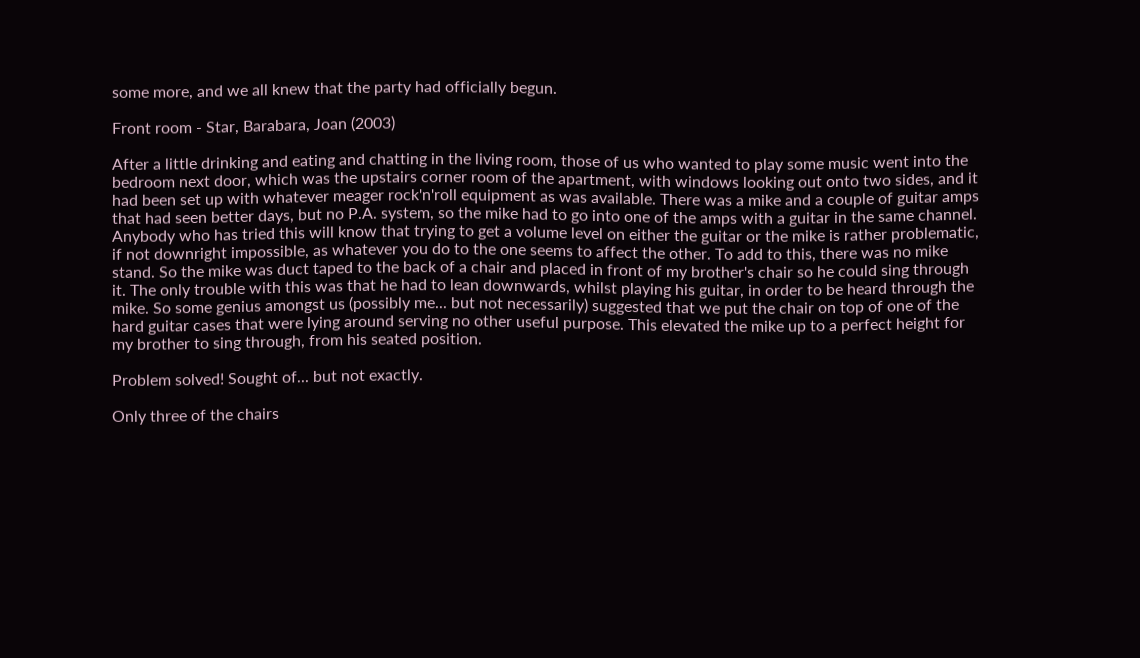some more, and we all knew that the party had officially begun.

Front room - Star, Barabara, Joan (2003)

After a little drinking and eating and chatting in the living room, those of us who wanted to play some music went into the bedroom next door, which was the upstairs corner room of the apartment, with windows looking out onto two sides, and it had been set up with whatever meager rock'n'roll equipment as was available. There was a mike and a couple of guitar amps that had seen better days, but no P.A. system, so the mike had to go into one of the amps with a guitar in the same channel. Anybody who has tried this will know that trying to get a volume level on either the guitar or the mike is rather problematic, if not downright impossible, as whatever you do to the one seems to affect the other. To add to this, there was no mike stand. So the mike was duct taped to the back of a chair and placed in front of my brother's chair so he could sing through it. The only trouble with this was that he had to lean downwards, whilst playing his guitar, in order to be heard through the mike. So some genius amongst us (possibly me... but not necessarily) suggested that we put the chair on top of one of the hard guitar cases that were lying around serving no other useful purpose. This elevated the mike up to a perfect height for my brother to sing through, from his seated position.

Problem solved! Sought of... but not exactly.

Only three of the chairs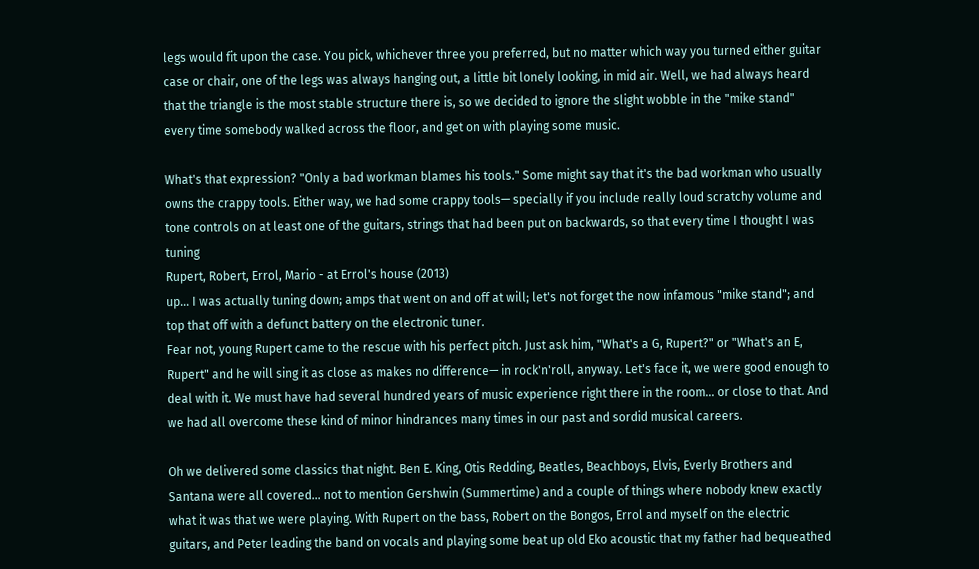legs would fit upon the case. You pick, whichever three you preferred, but no matter which way you turned either guitar case or chair, one of the legs was always hanging out, a little bit lonely looking, in mid air. Well, we had always heard that the triangle is the most stable structure there is, so we decided to ignore the slight wobble in the "mike stand" every time somebody walked across the floor, and get on with playing some music.

What's that expression? "Only a bad workman blames his tools." Some might say that it's the bad workman who usually owns the crappy tools. Either way, we had some crappy tools— specially if you include really loud scratchy volume and tone controls on at least one of the guitars, strings that had been put on backwards, so that every time I thought I was tuning
Rupert, Robert, Errol, Mario - at Errol's house (2013)
up... I was actually tuning down; amps that went on and off at will; let's not forget the now infamous "mike stand"; and top that off with a defunct battery on the electronic tuner.
Fear not, young Rupert came to the rescue with his perfect pitch. Just ask him, "What's a G, Rupert?" or "What's an E, Rupert" and he will sing it as close as makes no difference— in rock'n'roll, anyway. Let's face it, we were good enough to deal with it. We must have had several hundred years of music experience right there in the room... or close to that. And we had all overcome these kind of minor hindrances many times in our past and sordid musical careers.

Oh we delivered some classics that night. Ben E. King, Otis Redding, Beatles, Beachboys, Elvis, Everly Brothers and Santana were all covered... not to mention Gershwin (Summertime) and a couple of things where nobody knew exactly what it was that we were playing. With Rupert on the bass, Robert on the Bongos, Errol and myself on the electric guitars, and Peter leading the band on vocals and playing some beat up old Eko acoustic that my father had bequeathed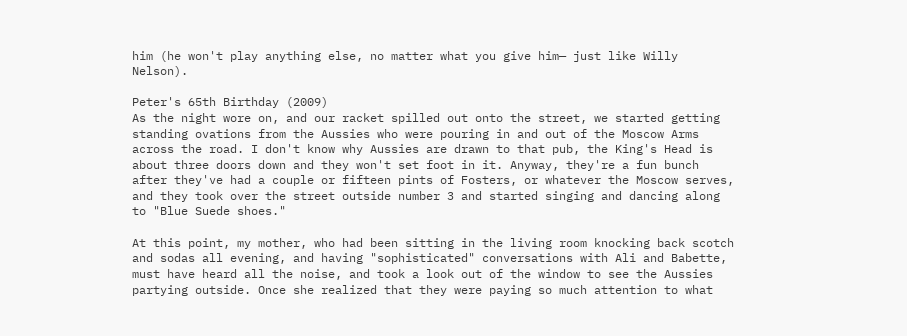him (he won't play anything else, no matter what you give him— just like Willy Nelson).

Peter's 65th Birthday (2009)
As the night wore on, and our racket spilled out onto the street, we started getting standing ovations from the Aussies who were pouring in and out of the Moscow Arms across the road. I don't know why Aussies are drawn to that pub, the King's Head is about three doors down and they won't set foot in it. Anyway, they're a fun bunch after they've had a couple or fifteen pints of Fosters, or whatever the Moscow serves, and they took over the street outside number 3 and started singing and dancing along to "Blue Suede shoes."

At this point, my mother, who had been sitting in the living room knocking back scotch and sodas all evening, and having "sophisticated" conversations with Ali and Babette, must have heard all the noise, and took a look out of the window to see the Aussies partying outside. Once she realized that they were paying so much attention to what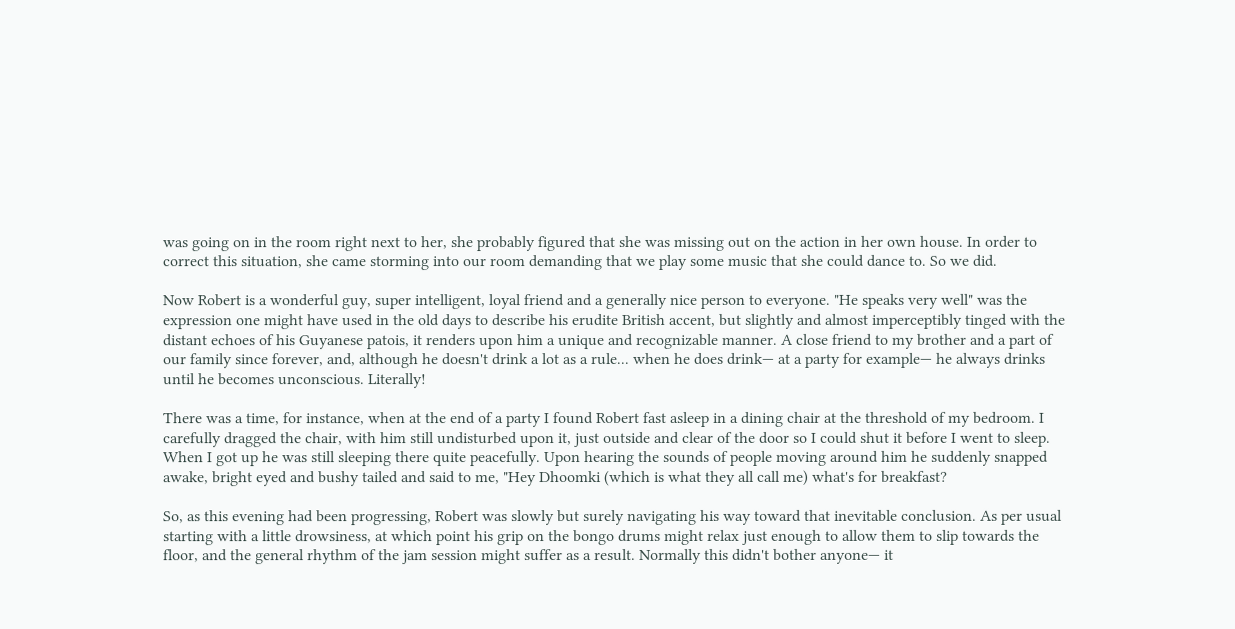was going on in the room right next to her, she probably figured that she was missing out on the action in her own house. In order to correct this situation, she came storming into our room demanding that we play some music that she could dance to. So we did.

Now Robert is a wonderful guy, super intelligent, loyal friend and a generally nice person to everyone. "He speaks very well" was the expression one might have used in the old days to describe his erudite British accent, but slightly and almost imperceptibly tinged with the distant echoes of his Guyanese patois, it renders upon him a unique and recognizable manner. A close friend to my brother and a part of our family since forever, and, although he doesn't drink a lot as a rule... when he does drink— at a party for example— he always drinks until he becomes unconscious. Literally!

There was a time, for instance, when at the end of a party I found Robert fast asleep in a dining chair at the threshold of my bedroom. I carefully dragged the chair, with him still undisturbed upon it, just outside and clear of the door so I could shut it before I went to sleep. When I got up he was still sleeping there quite peacefully. Upon hearing the sounds of people moving around him he suddenly snapped awake, bright eyed and bushy tailed and said to me, "Hey Dhoomki (which is what they all call me) what's for breakfast?

So, as this evening had been progressing, Robert was slowly but surely navigating his way toward that inevitable conclusion. As per usual starting with a little drowsiness, at which point his grip on the bongo drums might relax just enough to allow them to slip towards the floor, and the general rhythm of the jam session might suffer as a result. Normally this didn't bother anyone— it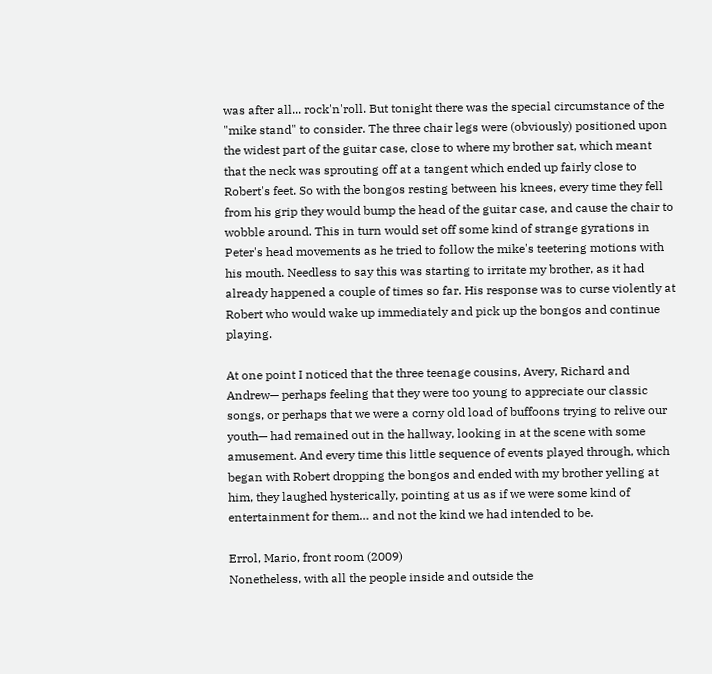was after all... rock'n'roll. But tonight there was the special circumstance of the "mike stand" to consider. The three chair legs were (obviously) positioned upon the widest part of the guitar case, close to where my brother sat, which meant that the neck was sprouting off at a tangent which ended up fairly close to Robert's feet. So with the bongos resting between his knees, every time they fell from his grip they would bump the head of the guitar case, and cause the chair to wobble around. This in turn would set off some kind of strange gyrations in Peter's head movements as he tried to follow the mike's teetering motions with his mouth. Needless to say this was starting to irritate my brother, as it had already happened a couple of times so far. His response was to curse violently at Robert who would wake up immediately and pick up the bongos and continue playing.

At one point I noticed that the three teenage cousins, Avery, Richard and Andrew— perhaps feeling that they were too young to appreciate our classic songs, or perhaps that we were a corny old load of buffoons trying to relive our youth— had remained out in the hallway, looking in at the scene with some amusement. And every time this little sequence of events played through, which began with Robert dropping the bongos and ended with my brother yelling at him, they laughed hysterically, pointing at us as if we were some kind of entertainment for them… and not the kind we had intended to be.

Errol, Mario, front room (2009)
Nonetheless, with all the people inside and outside the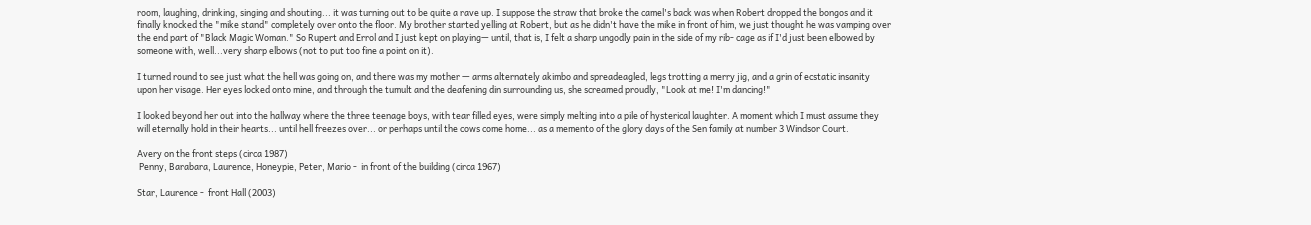room, laughing, drinking, singing and shouting... it was turning out to be quite a rave up. I suppose the straw that broke the camel's back was when Robert dropped the bongos and it finally knocked the "mike stand" completely over onto the floor. My brother started yelling at Robert, but as he didn't have the mike in front of him, we just thought he was vamping over the end part of "Black Magic Woman." So Rupert and Errol and I just kept on playing— until, that is, I felt a sharp ungodly pain in the side of my rib- cage as if I'd just been elbowed by someone with, well...very sharp elbows (not to put too fine a point on it).

I turned round to see just what the hell was going on, and there was my mother — arms alternately akimbo and spreadeagled, legs trotting a merry jig, and a grin of ecstatic insanity upon her visage. Her eyes locked onto mine, and through the tumult and the deafening din surrounding us, she screamed proudly, "Look at me! I'm dancing!"

I looked beyond her out into the hallway where the three teenage boys, with tear filled eyes, were simply melting into a pile of hysterical laughter. A moment which I must assume they will eternally hold in their hearts... until hell freezes over... or perhaps until the cows come home... as a memento of the glory days of the Sen family at number 3 Windsor Court.

Avery on the front steps (circa 1987)
 Penny, Barabara, Laurence, Honeypie, Peter, Mario -  in front of the building (circa 1967)

Star, Laurence -  front Hall (2003)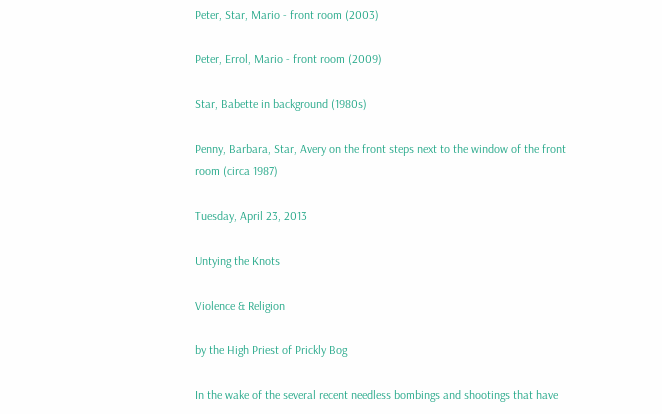Peter, Star, Mario - front room (2003)

Peter, Errol, Mario - front room (2009)

Star, Babette in background (1980s)

Penny, Barbara, Star, Avery on the front steps next to the window of the front room (circa 1987)

Tuesday, April 23, 2013

Untying the Knots

Violence & Religion

by the High Priest of Prickly Bog

In the wake of the several recent needless bombings and shootings that have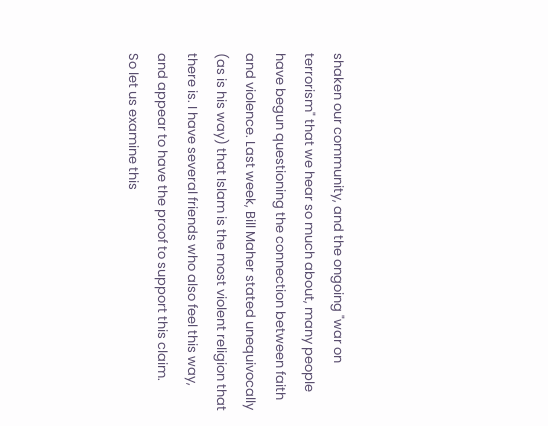shaken our community, and the ongoing "war on terrorism" that we hear so much about, many people have begun questioning the connection between faith and violence. Last week, Bill Maher stated unequivocally (as is his way) that Islam is the most violent religion that there is. I have several friends who also feel this way, and appear to have the proof to support this claim.
So let us examine this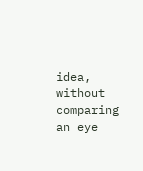idea, without comparing an eye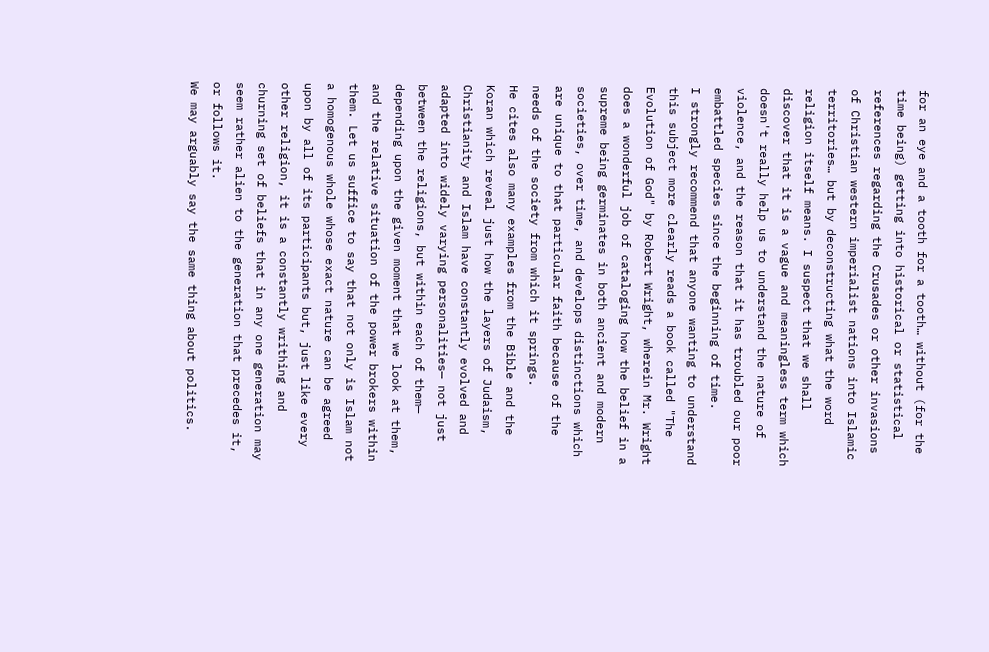for an eye and a tooth for a tooth… without (for the time being) getting into historical or statistical references regarding the Crusades or other invasions of Christian western imperialist nations into Islamic territories… but by deconstructing what the word religion itself means. I suspect that we shall discover that it is a vague and meaningless term which doesn't really help us to understand the nature of violence, and the reason that it has troubled our poor embattled species since the beginning of time.
I strongly recommend that anyone wanting to understand this subject more clearly reads a book called "The Evolution of God" by Robert Wright, wherein Mr. Wright does a wonderful job of cataloging how the belief in a supreme being germinates in both ancient and modern societies, over time, and develops distinctions which are unique to that particular faith because of the needs of the society from which it springs.
He cites also many examples from the Bible and the Koran which reveal just how the layers of Judaism, Christianity and Islam have constantly evolved and adapted into widely varying personalities— not just between the religions, but within each of them— depending upon the given moment that we look at them, and the relative situation of the power brokers within them. Let us suffice to say that not only is Islam not a homogenous whole whose exact nature can be agreed upon by all of its participants but, just like every other religion, it is a constantly writhing and churning set of beliefs that in any one generation may seem rather alien to the generation that precedes it, or follows it.
We may arguably say the same thing about politics.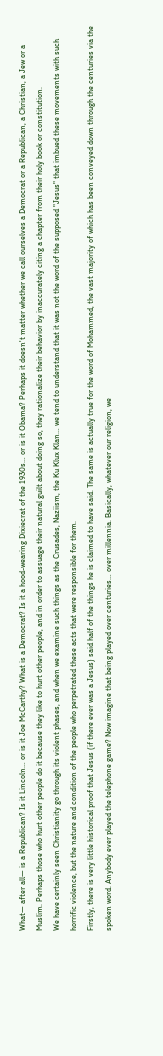What— after all— is a Republican? Is it Lincoln… or is it Joe McCarthy? What is a Democrat? Is it a hood-wearing Dixiecrat of the 1930s… or is it Obama? Perhaps it doesn't matter whether we call ourselves a Democrat or a Republican, a Christian, a Jew or a Muslim. Perhaps those who hurt other people do it because they like to hurt other people, and in order to assuage their natural guilt about doing so, they rationalize their behavior by inaccurately citing a chapter from their holy book or constitution.
We have certainly seen Christianity go through its violent phases, and when we examine such things as the Crusades, Naziism, the Ku Klux Klan… we tend to understand that it was not the word of the supposed "Jesus" that imbued these movements with such horrific violence, but the nature and condition of the people who perpetrated these acts that were responsible for them.
Firstly, there is very little historical proof that Jesus (if there ever was a Jesus) said half of the things he is claimed to have said. The same is actually true for the word of Mohammed, the vast majority of which has been conveyed down through the centuries via the spoken word. Anybody ever played the telephone game? Now imagine that being played over centuries… over millennia. Basically, whatever our religion, we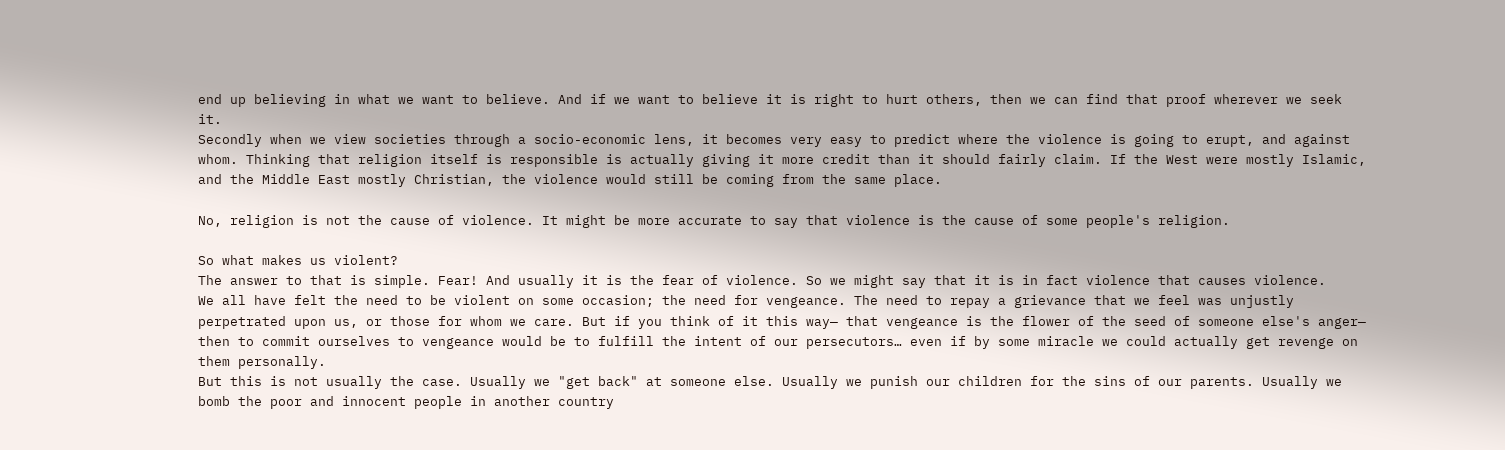end up believing in what we want to believe. And if we want to believe it is right to hurt others, then we can find that proof wherever we seek it.
Secondly when we view societies through a socio-economic lens, it becomes very easy to predict where the violence is going to erupt, and against whom. Thinking that religion itself is responsible is actually giving it more credit than it should fairly claim. If the West were mostly Islamic, and the Middle East mostly Christian, the violence would still be coming from the same place.

No, religion is not the cause of violence. It might be more accurate to say that violence is the cause of some people's religion.

So what makes us violent?
The answer to that is simple. Fear! And usually it is the fear of violence. So we might say that it is in fact violence that causes violence.
We all have felt the need to be violent on some occasion; the need for vengeance. The need to repay a grievance that we feel was unjustly perpetrated upon us, or those for whom we care. But if you think of it this way— that vengeance is the flower of the seed of someone else's anger— then to commit ourselves to vengeance would be to fulfill the intent of our persecutors… even if by some miracle we could actually get revenge on them personally.
But this is not usually the case. Usually we "get back" at someone else. Usually we punish our children for the sins of our parents. Usually we bomb the poor and innocent people in another country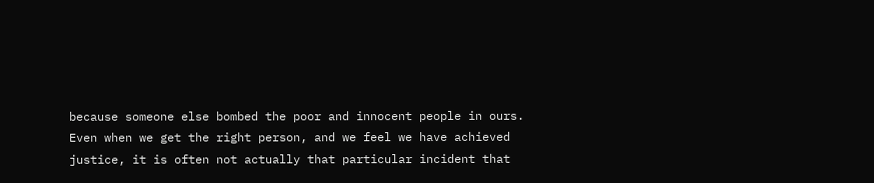because someone else bombed the poor and innocent people in ours. Even when we get the right person, and we feel we have achieved justice, it is often not actually that particular incident that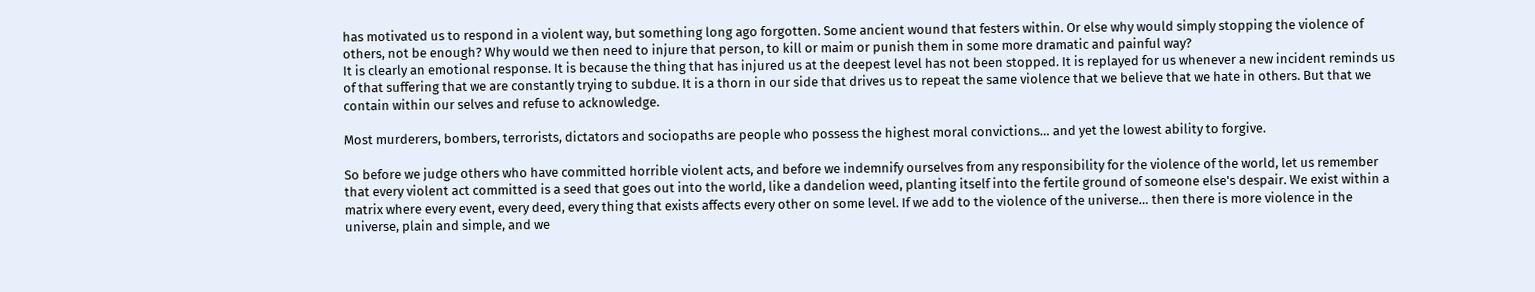has motivated us to respond in a violent way, but something long ago forgotten. Some ancient wound that festers within. Or else why would simply stopping the violence of others, not be enough? Why would we then need to injure that person, to kill or maim or punish them in some more dramatic and painful way?
It is clearly an emotional response. It is because the thing that has injured us at the deepest level has not been stopped. It is replayed for us whenever a new incident reminds us of that suffering that we are constantly trying to subdue. It is a thorn in our side that drives us to repeat the same violence that we believe that we hate in others. But that we contain within our selves and refuse to acknowledge.

Most murderers, bombers, terrorists, dictators and sociopaths are people who possess the highest moral convictions… and yet the lowest ability to forgive.

So before we judge others who have committed horrible violent acts, and before we indemnify ourselves from any responsibility for the violence of the world, let us remember that every violent act committed is a seed that goes out into the world, like a dandelion weed, planting itself into the fertile ground of someone else's despair. We exist within a matrix where every event, every deed, every thing that exists affects every other on some level. If we add to the violence of the universe… then there is more violence in the universe, plain and simple, and we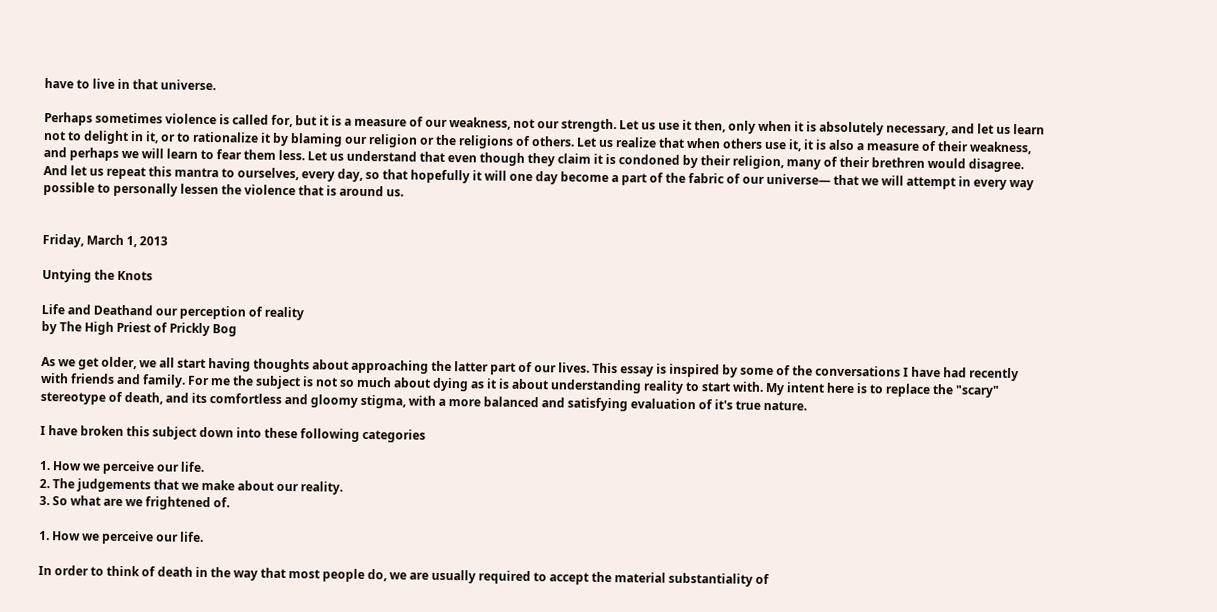have to live in that universe.

Perhaps sometimes violence is called for, but it is a measure of our weakness, not our strength. Let us use it then, only when it is absolutely necessary, and let us learn not to delight in it, or to rationalize it by blaming our religion or the religions of others. Let us realize that when others use it, it is also a measure of their weakness, and perhaps we will learn to fear them less. Let us understand that even though they claim it is condoned by their religion, many of their brethren would disagree. And let us repeat this mantra to ourselves, every day, so that hopefully it will one day become a part of the fabric of our universe— that we will attempt in every way possible to personally lessen the violence that is around us.


Friday, March 1, 2013

Untying the Knots

Life and Deathand our perception of reality
by The High Priest of Prickly Bog

As we get older, we all start having thoughts about approaching the latter part of our lives. This essay is inspired by some of the conversations I have had recently with friends and family. For me the subject is not so much about dying as it is about understanding reality to start with. My intent here is to replace the "scary" stereotype of death, and its comfortless and gloomy stigma, with a more balanced and satisfying evaluation of it's true nature.

I have broken this subject down into these following categories

1. How we perceive our life.
2. The judgements that we make about our reality.
3. So what are we frightened of.

1. How we perceive our life.

In order to think of death in the way that most people do, we are usually required to accept the material substantiality of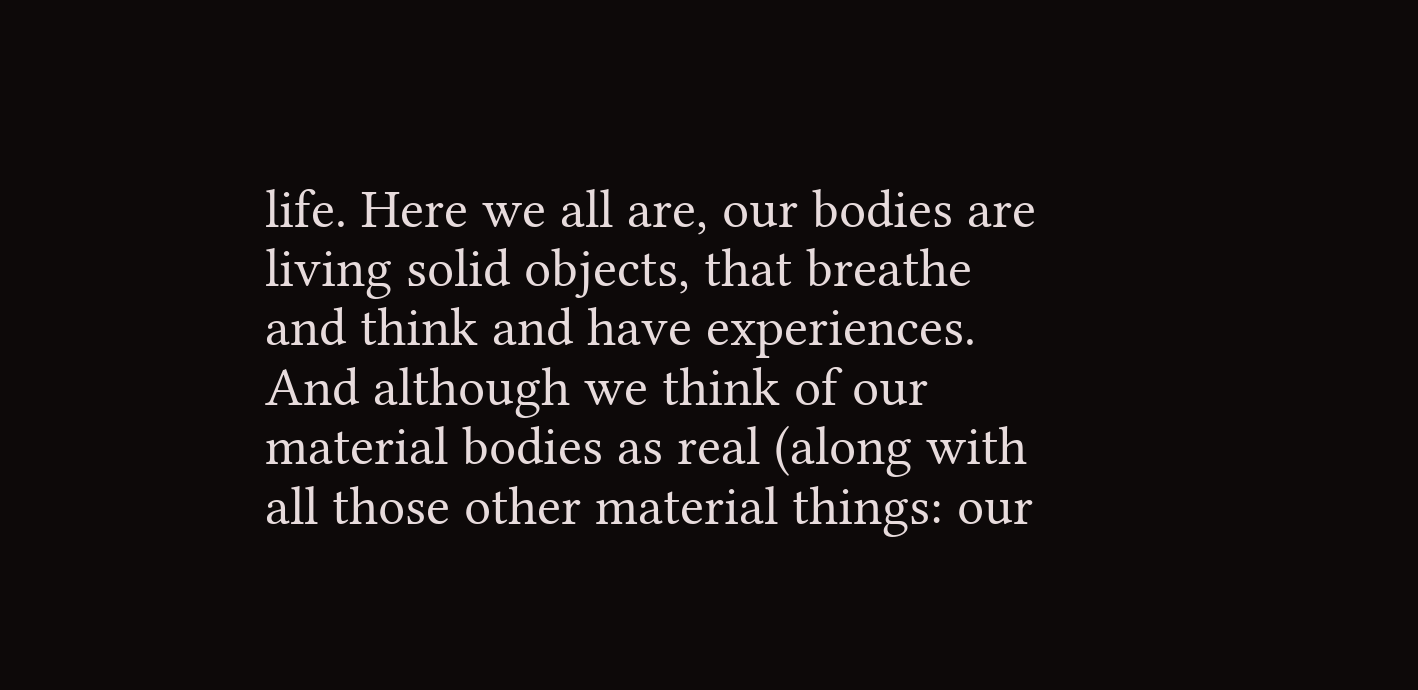life. Here we all are, our bodies are living solid objects, that breathe and think and have experiences. And although we think of our material bodies as real (along with all those other material things: our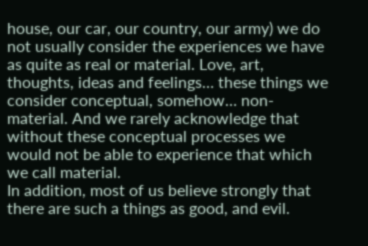house, our car, our country, our army) we do not usually consider the experiences we have as quite as real or material. Love, art, thoughts, ideas and feelings… these things we consider conceptual, somehow… non-material. And we rarely acknowledge that without these conceptual processes we would not be able to experience that which we call material.
In addition, most of us believe strongly that there are such a things as good, and evil.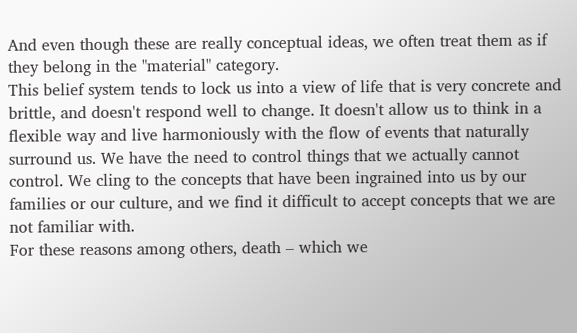And even though these are really conceptual ideas, we often treat them as if they belong in the "material" category.
This belief system tends to lock us into a view of life that is very concrete and brittle, and doesn't respond well to change. It doesn't allow us to think in a flexible way and live harmoniously with the flow of events that naturally surround us. We have the need to control things that we actually cannot control. We cling to the concepts that have been ingrained into us by our families or our culture, and we find it difficult to accept concepts that we are not familiar with.
For these reasons among others, death – which we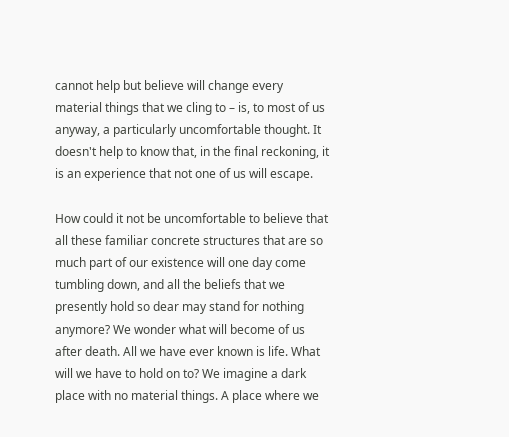cannot help but believe will change every material things that we cling to – is, to most of us anyway, a particularly uncomfortable thought. It doesn't help to know that, in the final reckoning, it is an experience that not one of us will escape.

How could it not be uncomfortable to believe that all these familiar concrete structures that are so much part of our existence will one day come tumbling down, and all the beliefs that we presently hold so dear may stand for nothing anymore? We wonder what will become of us after death. All we have ever known is life. What will we have to hold on to? We imagine a dark place with no material things. A place where we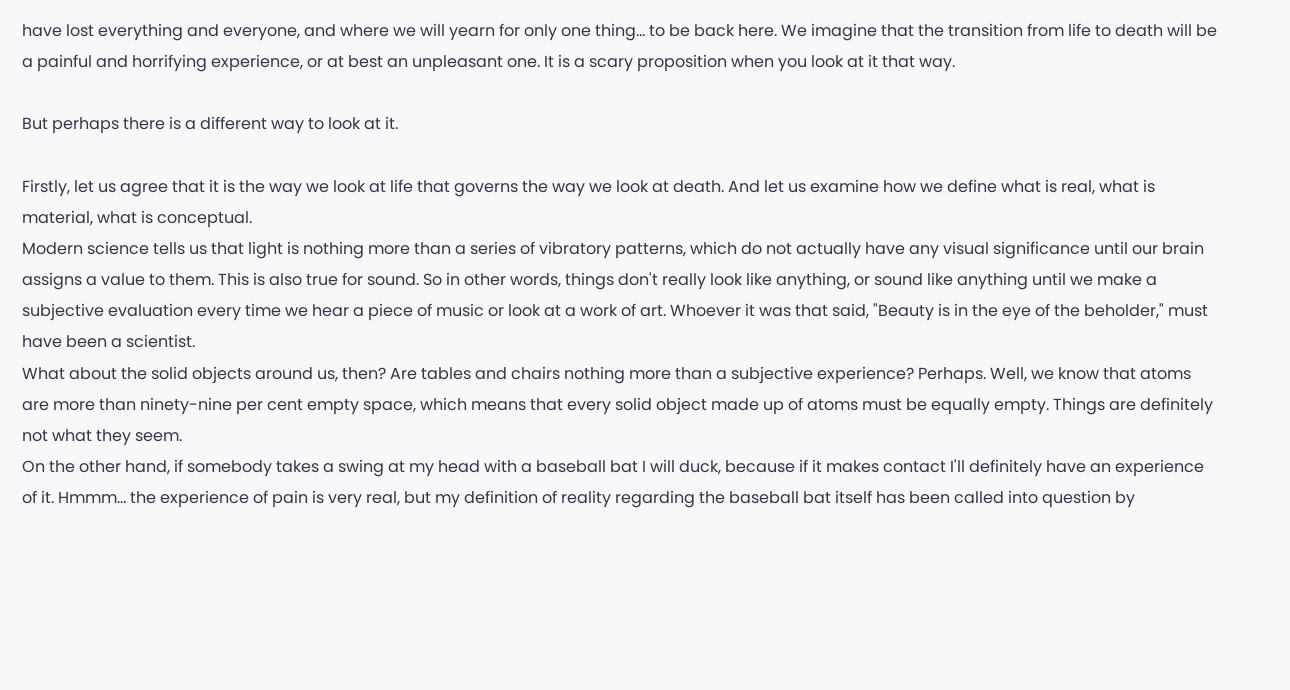have lost everything and everyone, and where we will yearn for only one thing… to be back here. We imagine that the transition from life to death will be a painful and horrifying experience, or at best an unpleasant one. It is a scary proposition when you look at it that way.

But perhaps there is a different way to look at it.

Firstly, let us agree that it is the way we look at life that governs the way we look at death. And let us examine how we define what is real, what is material, what is conceptual.
Modern science tells us that light is nothing more than a series of vibratory patterns, which do not actually have any visual significance until our brain assigns a value to them. This is also true for sound. So in other words, things don't really look like anything, or sound like anything until we make a subjective evaluation every time we hear a piece of music or look at a work of art. Whoever it was that said, "Beauty is in the eye of the beholder," must have been a scientist.
What about the solid objects around us, then? Are tables and chairs nothing more than a subjective experience? Perhaps. Well, we know that atoms are more than ninety-nine per cent empty space, which means that every solid object made up of atoms must be equally empty. Things are definitely not what they seem.
On the other hand, if somebody takes a swing at my head with a baseball bat I will duck, because if it makes contact I'll definitely have an experience of it. Hmmm… the experience of pain is very real, but my definition of reality regarding the baseball bat itself has been called into question by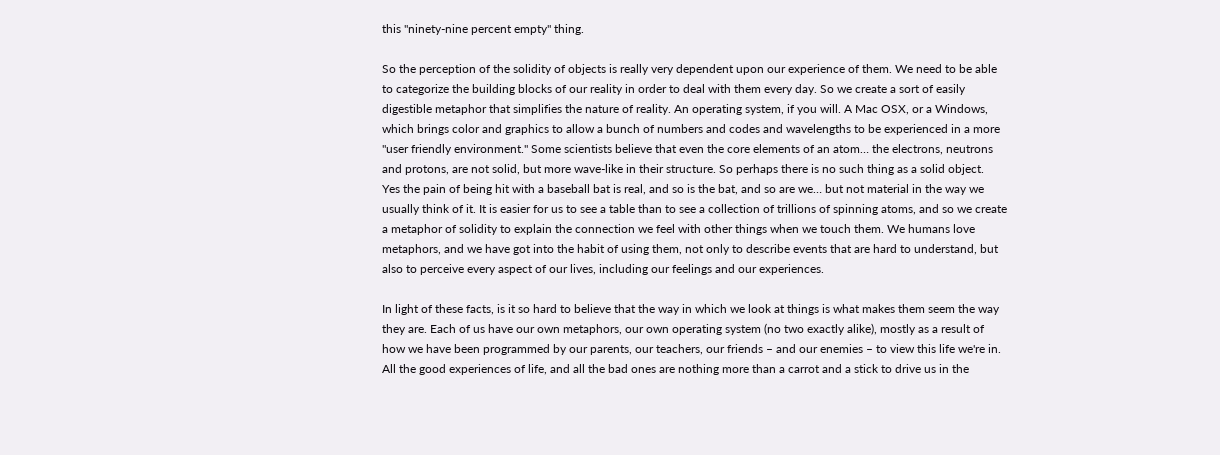this "ninety-nine percent empty" thing.

So the perception of the solidity of objects is really very dependent upon our experience of them. We need to be able to categorize the building blocks of our reality in order to deal with them every day. So we create a sort of easily digestible metaphor that simplifies the nature of reality. An operating system, if you will. A Mac OSX, or a Windows, which brings color and graphics to allow a bunch of numbers and codes and wavelengths to be experienced in a more "user friendly environment." Some scientists believe that even the core elements of an atom… the electrons, neutrons and protons, are not solid, but more wave-like in their structure. So perhaps there is no such thing as a solid object.
Yes the pain of being hit with a baseball bat is real, and so is the bat, and so are we… but not material in the way we usually think of it. It is easier for us to see a table than to see a collection of trillions of spinning atoms, and so we create a metaphor of solidity to explain the connection we feel with other things when we touch them. We humans love metaphors, and we have got into the habit of using them, not only to describe events that are hard to understand, but also to perceive every aspect of our lives, including our feelings and our experiences.

In light of these facts, is it so hard to believe that the way in which we look at things is what makes them seem the way they are. Each of us have our own metaphors, our own operating system (no two exactly alike), mostly as a result of how we have been programmed by our parents, our teachers, our friends – and our enemies – to view this life we're in. All the good experiences of life, and all the bad ones are nothing more than a carrot and a stick to drive us in the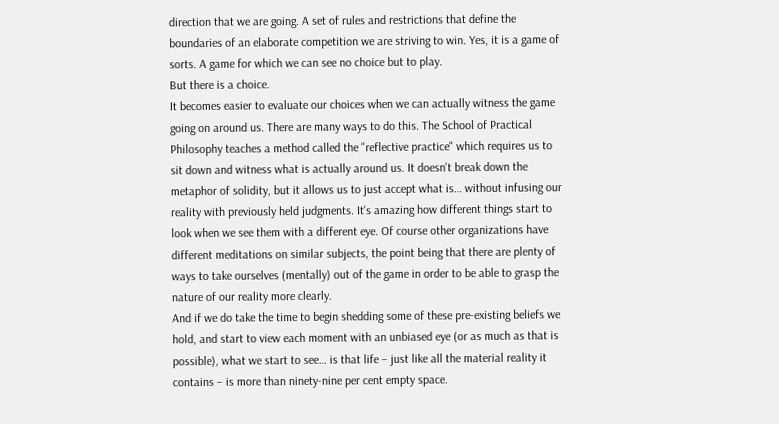direction that we are going. A set of rules and restrictions that define the boundaries of an elaborate competition we are striving to win. Yes, it is a game of sorts. A game for which we can see no choice but to play.
But there is a choice.
It becomes easier to evaluate our choices when we can actually witness the game going on around us. There are many ways to do this. The School of Practical Philosophy teaches a method called the "reflective practice" which requires us to sit down and witness what is actually around us. It doesn't break down the metaphor of solidity, but it allows us to just accept what is… without infusing our reality with previously held judgments. It's amazing how different things start to look when we see them with a different eye. Of course other organizations have different meditations on similar subjects, the point being that there are plenty of ways to take ourselves (mentally) out of the game in order to be able to grasp the nature of our reality more clearly.
And if we do take the time to begin shedding some of these pre-existing beliefs we hold, and start to view each moment with an unbiased eye (or as much as that is possible), what we start to see… is that life – just like all the material reality it contains – is more than ninety-nine per cent empty space.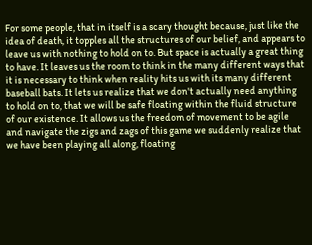For some people, that in itself is a scary thought because, just like the idea of death, it topples all the structures of our belief, and appears to leave us with nothing to hold on to. But space is actually a great thing to have. It leaves us the room to think in the many different ways that it is necessary to think when reality hits us with its many different baseball bats. It lets us realize that we don't actually need anything to hold on to, that we will be safe floating within the fluid structure of our existence. It allows us the freedom of movement to be agile and navigate the zigs and zags of this game we suddenly realize that we have been playing all along, floating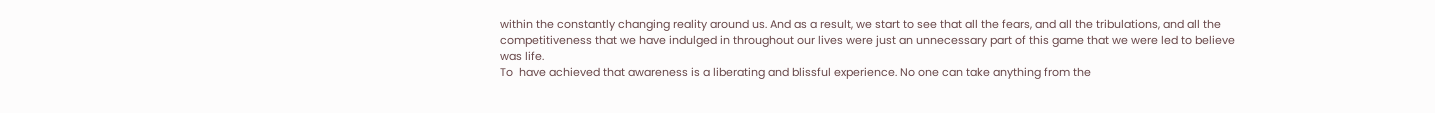within the constantly changing reality around us. And as a result, we start to see that all the fears, and all the tribulations, and all the competitiveness that we have indulged in throughout our lives were just an unnecessary part of this game that we were led to believe was life.
To  have achieved that awareness is a liberating and blissful experience. No one can take anything from the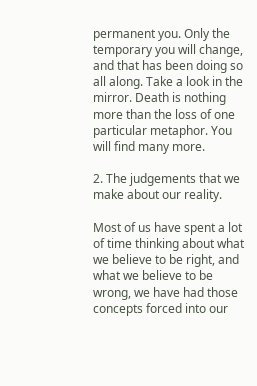permanent you. Only the temporary you will change, and that has been doing so all along. Take a look in the mirror. Death is nothing more than the loss of one particular metaphor. You will find many more.

2. The judgements that we make about our reality.

Most of us have spent a lot of time thinking about what we believe to be right, and what we believe to be wrong, we have had those concepts forced into our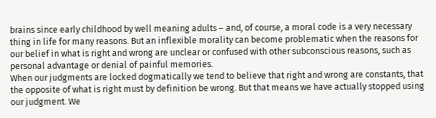brains since early childhood by well meaning adults – and, of course, a moral code is a very necessary thing in life for many reasons. But an inflexible morality can become problematic when the reasons for our belief in what is right and wrong are unclear or confused with other subconscious reasons, such as personal advantage or denial of painful memories.
When our judgments are locked dogmatically we tend to believe that right and wrong are constants, that the opposite of what is right must by definition be wrong. But that means we have actually stopped using our judgment. We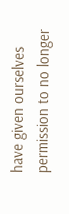have given ourselves permission to no longer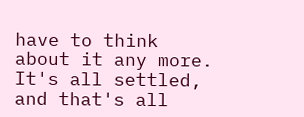have to think about it any more. It's all settled, and that's all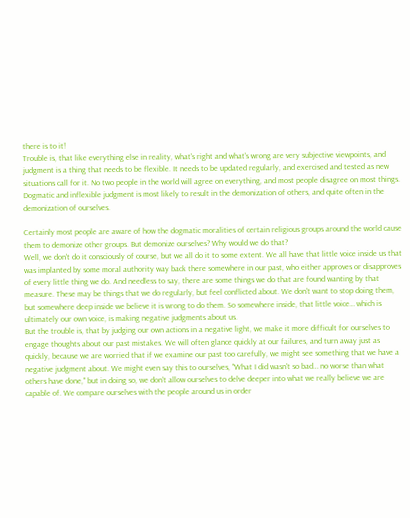there is to it!
Trouble is, that like everything else in reality, what's right and what's wrong are very subjective viewpoints, and judgment is a thing that needs to be flexible. It needs to be updated regularly, and exercised and tested as new situations call for it. No two people in the world will agree on everything, and most people disagree on most things. Dogmatic and inflexible judgment is most likely to result in the demonization of others, and quite often in the demonization of ourselves.

Certainly most people are aware of how the dogmatic moralities of certain religious groups around the world cause them to demonize other groups. But demonize ourselves? Why would we do that?
Well, we don't do it consciously of course, but we all do it to some extent. We all have that little voice inside us that was implanted by some moral authority way back there somewhere in our past, who either approves or disapproves of every little thing we do. And needless to say, there are some things we do that are found wanting by that measure. These may be things that we do regularly, but feel conflicted about. We don't want to stop doing them, but somewhere deep inside we believe it is wrong to do them. So somewhere inside, that little voice… which is ultimately our own voice, is making negative judgments about us.
But the trouble is, that by judging our own actions in a negative light, we make it more difficult for ourselves to engage thoughts about our past mistakes. We will often glance quickly at our failures, and turn away just as quickly, because we are worried that if we examine our past too carefully, we might see something that we have a negative judgment about. We might even say this to ourselves, "What I did wasn't so bad… no worse than what others have done," but in doing so, we don't allow ourselves to delve deeper into what we really believe we are capable of. We compare ourselves with the people around us in order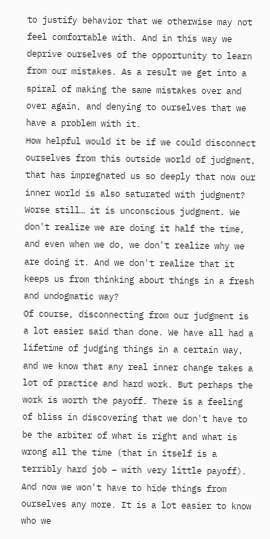to justify behavior that we otherwise may not feel comfortable with. And in this way we deprive ourselves of the opportunity to learn from our mistakes. As a result we get into a spiral of making the same mistakes over and over again, and denying to ourselves that we have a problem with it.
How helpful would it be if we could disconnect ourselves from this outside world of judgment, that has impregnated us so deeply that now our inner world is also saturated with judgment? Worse still… it is unconscious judgment. We don't realize we are doing it half the time, and even when we do, we don't realize why we are doing it. And we don't realize that it keeps us from thinking about things in a fresh and undogmatic way?
Of course, disconnecting from our judgment is a lot easier said than done. We have all had a lifetime of judging things in a certain way, and we know that any real inner change takes a lot of practice and hard work. But perhaps the work is worth the payoff. There is a feeling of bliss in discovering that we don't have to be the arbiter of what is right and what is wrong all the time (that in itself is a terribly hard job – with very little payoff). And now we won't have to hide things from ourselves any more. It is a lot easier to know who we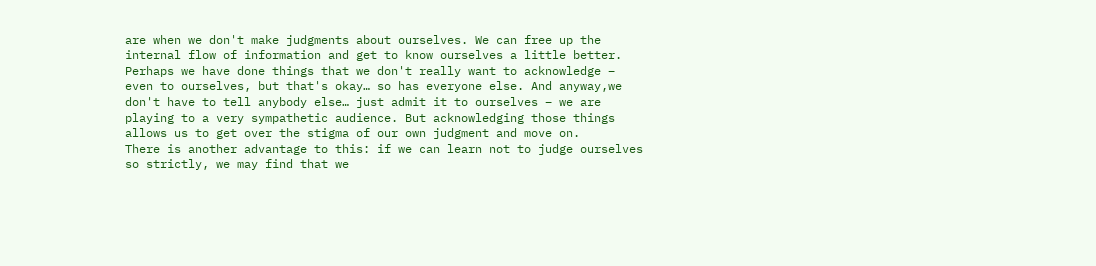are when we don't make judgments about ourselves. We can free up the internal flow of information and get to know ourselves a little better.
Perhaps we have done things that we don't really want to acknowledge – even to ourselves, but that's okay… so has everyone else. And anyway,we don't have to tell anybody else… just admit it to ourselves – we are playing to a very sympathetic audience. But acknowledging those things allows us to get over the stigma of our own judgment and move on.
There is another advantage to this: if we can learn not to judge ourselves so strictly, we may find that we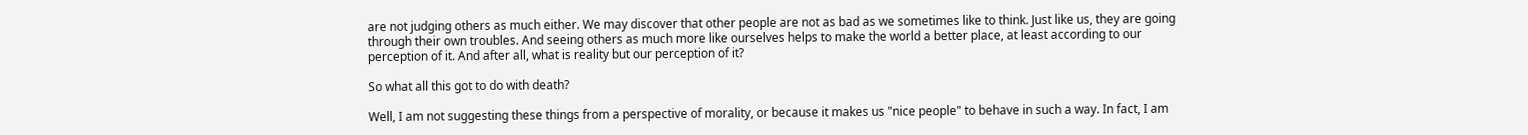are not judging others as much either. We may discover that other people are not as bad as we sometimes like to think. Just like us, they are going through their own troubles. And seeing others as much more like ourselves helps to make the world a better place, at least according to our perception of it. And after all, what is reality but our perception of it?

So what all this got to do with death?

Well, I am not suggesting these things from a perspective of morality, or because it makes us "nice people" to behave in such a way. In fact, I am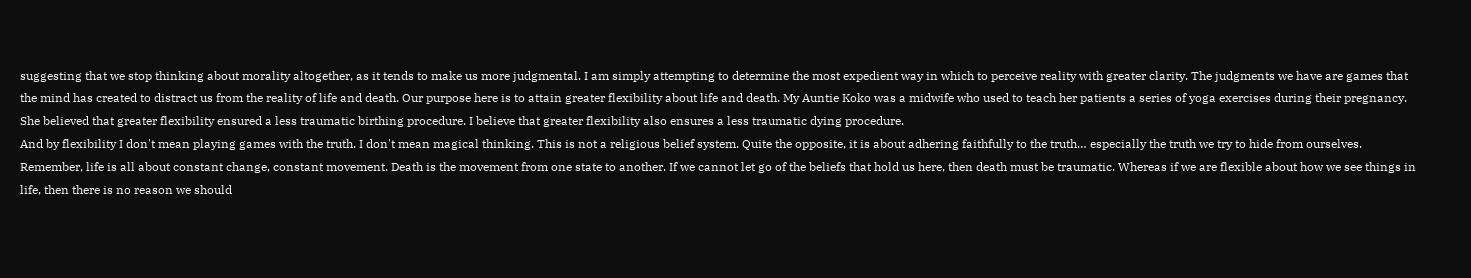suggesting that we stop thinking about morality altogether, as it tends to make us more judgmental. I am simply attempting to determine the most expedient way in which to perceive reality with greater clarity. The judgments we have are games that the mind has created to distract us from the reality of life and death. Our purpose here is to attain greater flexibility about life and death. My Auntie Koko was a midwife who used to teach her patients a series of yoga exercises during their pregnancy. She believed that greater flexibility ensured a less traumatic birthing procedure. I believe that greater flexibility also ensures a less traumatic dying procedure.
And by flexibility I don't mean playing games with the truth. I don't mean magical thinking. This is not a religious belief system. Quite the opposite, it is about adhering faithfully to the truth… especially the truth we try to hide from ourselves. Remember, life is all about constant change, constant movement. Death is the movement from one state to another. If we cannot let go of the beliefs that hold us here, then death must be traumatic. Whereas if we are flexible about how we see things in life, then there is no reason we should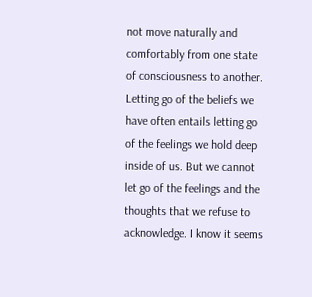not move naturally and comfortably from one state of consciousness to another.
Letting go of the beliefs we have often entails letting go of the feelings we hold deep inside of us. But we cannot let go of the feelings and the thoughts that we refuse to acknowledge. I know it seems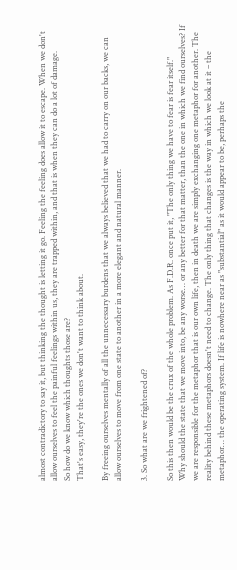almost contradictory to say it, but thinking the thought is letting it go. Feeling the feeling does allow it to escape. When we don't allow ourselves to feel the painful feelings within us, they are trapped within, and that is when they can do a lot of damage.
So how do we know which thoughts those are?
That's easy, they're the ones we don't want to think about.

By freeing ourselves mentally of all the unnecessary burdens that we always believed that we had to carry on our backs, we can allow ourselves to move from one state to another in a more elegant and natural manner.

3. So what are we frightened of?

So this then would be the crux of the whole problem. As F.D.R. once put it, "The only thing we have to fear is fear itself."
Why should the state that we move into, be any worse… or any better for that matter, than the one in which we find ourselves? If we are responsible for the metaphor that is our own life, then in death we are simply exchanging one metaphor for another. The reality behind these metaphors doesn't need to change. The only thing that changes is the way in which we look at it – the metaphor… the operating system. If life is nowhere near as "substantial" as it would appear to be, perhaps the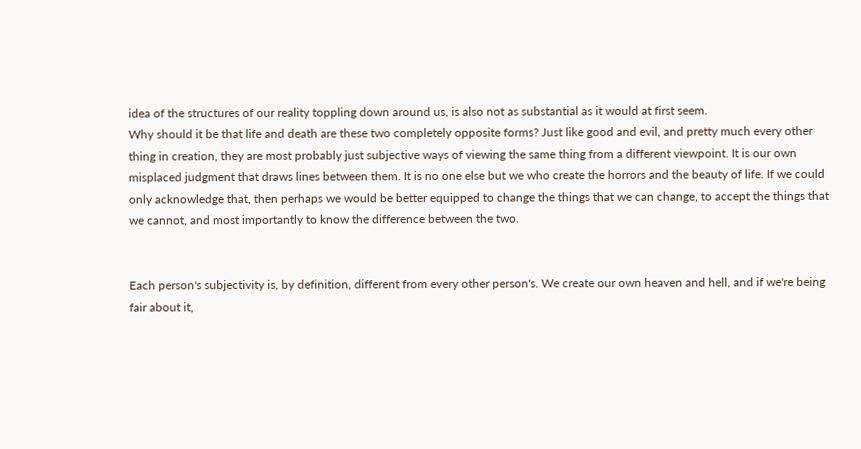idea of the structures of our reality toppling down around us, is also not as substantial as it would at first seem.
Why should it be that life and death are these two completely opposite forms? Just like good and evil, and pretty much every other thing in creation, they are most probably just subjective ways of viewing the same thing from a different viewpoint. It is our own misplaced judgment that draws lines between them. It is no one else but we who create the horrors and the beauty of life. If we could only acknowledge that, then perhaps we would be better equipped to change the things that we can change, to accept the things that we cannot, and most importantly to know the difference between the two.


Each person's subjectivity is, by definition, different from every other person's. We create our own heaven and hell, and if we're being fair about it,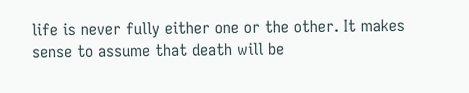life is never fully either one or the other. It makes sense to assume that death will be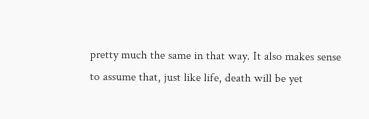pretty much the same in that way. It also makes sense to assume that, just like life, death will be yet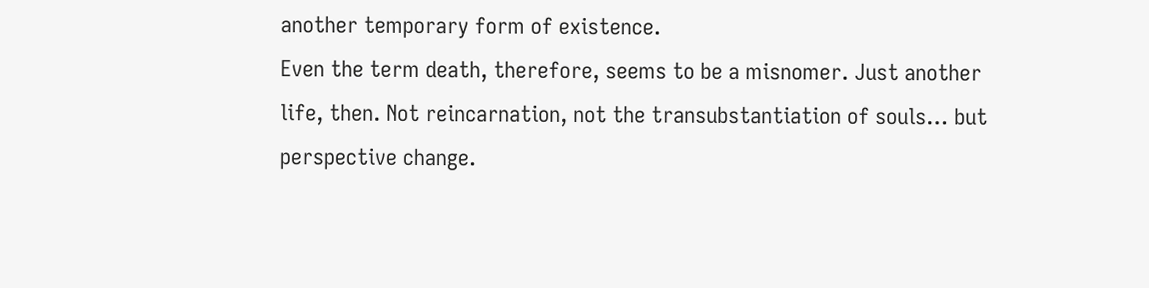another temporary form of existence.
Even the term death, therefore, seems to be a misnomer. Just another life, then. Not reincarnation, not the transubstantiation of souls… but perspective change.